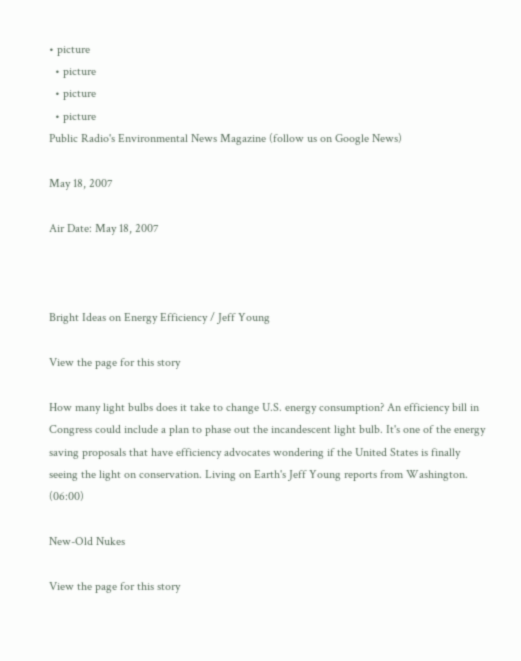• picture
  • picture
  • picture
  • picture
Public Radio's Environmental News Magazine (follow us on Google News)

May 18, 2007

Air Date: May 18, 2007



Bright Ideas on Energy Efficiency / Jeff Young

View the page for this story

How many light bulbs does it take to change U.S. energy consumption? An efficiency bill in Congress could include a plan to phase out the incandescent light bulb. It's one of the energy saving proposals that have efficiency advocates wondering if the United States is finally seeing the light on conservation. Living on Earth's Jeff Young reports from Washington. (06:00)

New-Old Nukes

View the page for this story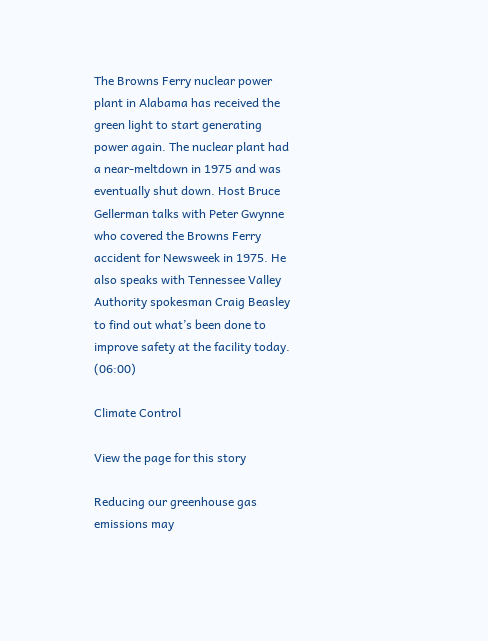The Browns Ferry nuclear power plant in Alabama has received the green light to start generating power again. The nuclear plant had a near-meltdown in 1975 and was eventually shut down. Host Bruce Gellerman talks with Peter Gwynne who covered the Browns Ferry accident for Newsweek in 1975. He also speaks with Tennessee Valley Authority spokesman Craig Beasley to find out what’s been done to improve safety at the facility today. (06:00)

Climate Control

View the page for this story

Reducing our greenhouse gas emissions may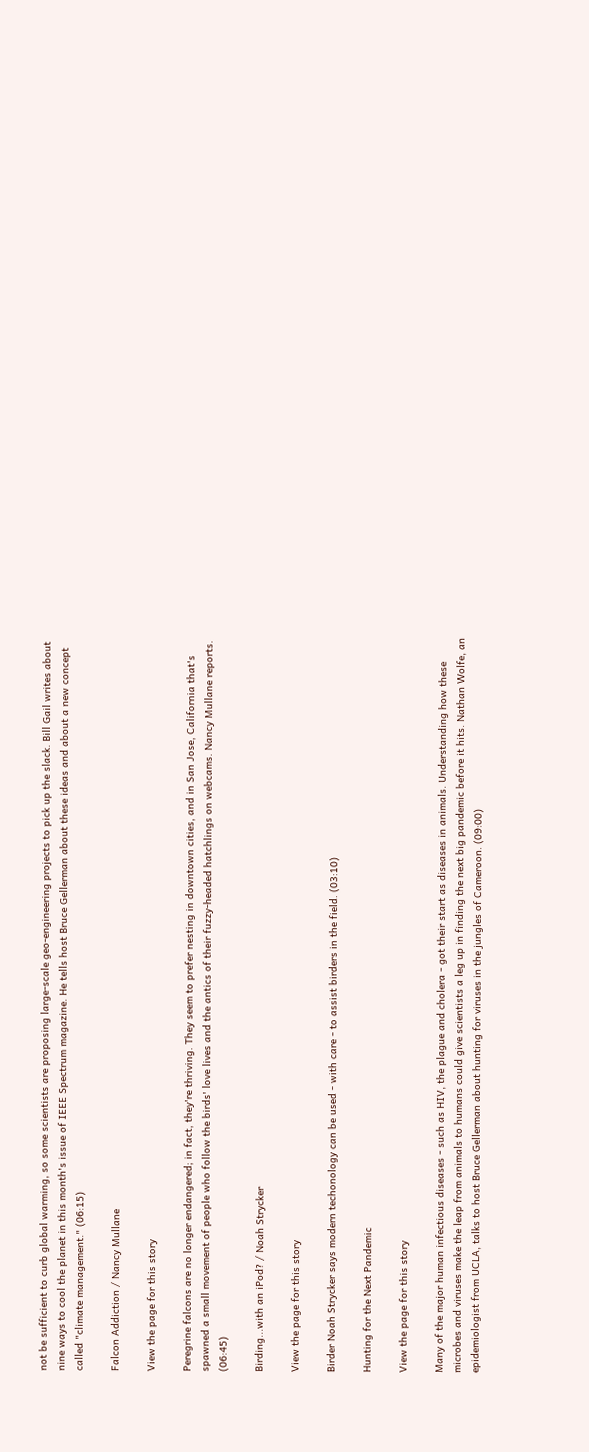not be sufficient to curb global warming, so some scientists are proposing large-scale geo-engineering projects to pick up the slack. Bill Gail writes about nine ways to cool the planet in this month's issue of IEEE Spectrum magazine. He tells host Bruce Gellerman about these ideas and about a new concept called "climate management." (06:15)

Falcon Addiction / Nancy Mullane

View the page for this story

Peregrine falcons are no longer endangered; in fact, they're thriving. They seem to prefer nesting in downtown cities, and in San Jose, California that's spawned a small movement of people who follow the birds' love lives and the antics of their fuzzy-headed hatchlings on webcams. Nancy Mullane reports. (06:45)

Birding...with an iPod? / Noah Strycker

View the page for this story

Birder Noah Strycker says modern techonology can be used - with care - to assist birders in the field. (03:10)

Hunting for the Next Pandemic

View the page for this story

Many of the major human infectious diseases - such as HIV, the plague and cholera - got their start as diseases in animals. Understanding how these microbes and viruses make the leap from animals to humans could give scientists a leg up in finding the next big pandemic before it hits. Nathan Wolfe, an epidemiologist from UCLA, talks to host Bruce Gellerman about hunting for viruses in the jungles of Cameroon. (09:00)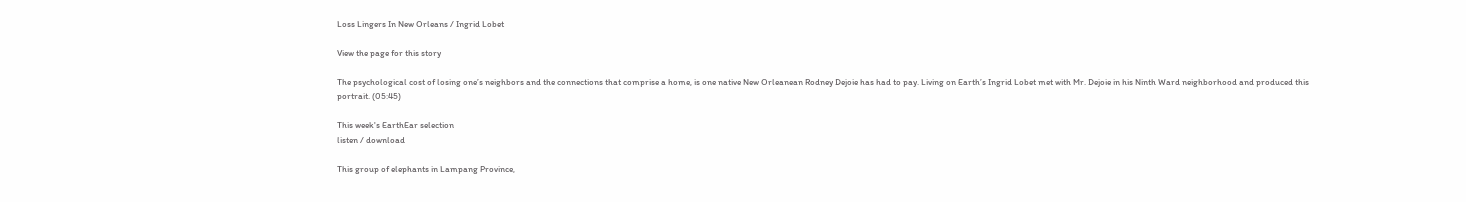Loss Lingers In New Orleans / Ingrid Lobet

View the page for this story

The psychological cost of losing one’s neighbors and the connections that comprise a home, is one native New Orleanean Rodney Dejoie has had to pay. Living on Earth’s Ingrid Lobet met with Mr. Dejoie in his Ninth Ward neighborhood and produced this portrait. (05:45)

This week's EarthEar selection
listen / download

This group of elephants in Lampang Province,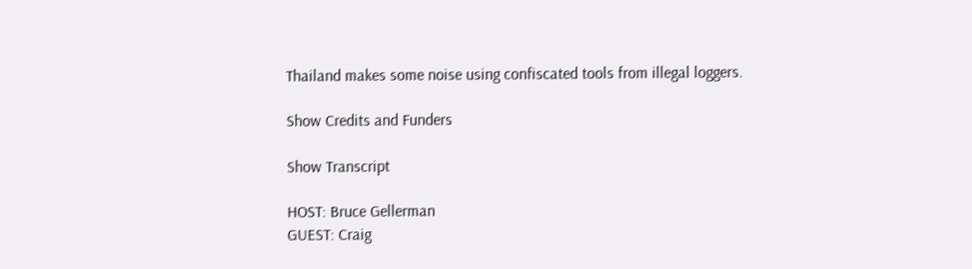Thailand makes some noise using confiscated tools from illegal loggers.

Show Credits and Funders

Show Transcript

HOST: Bruce Gellerman
GUEST: Craig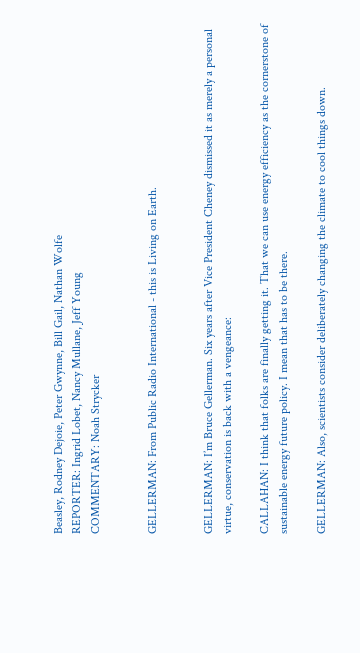Beasley, Rodney Dejoie, Peter Gwynne, Bill Gail, Nathan Wolfe
REPORTER: Ingrid Lobet, Nancy Mullane, Jeff Young
COMMENTARY: Noah Strycker


GELLERMAN: From Public Radio International - this is Living on Earth.


GELLERMAN: I’m Bruce Gellerman. Six years after Vice President Cheney dismissed it as merely a personal virtue, conservation is back with a vengeance:

CALLAHAN: I think that folks are finally getting it. That we can use energy efficiency as the cornerstone of sustainable energy future policy. I mean that has to be there.

GELLERMAN: Also, scientists consider deliberately changing the climate to cool things down.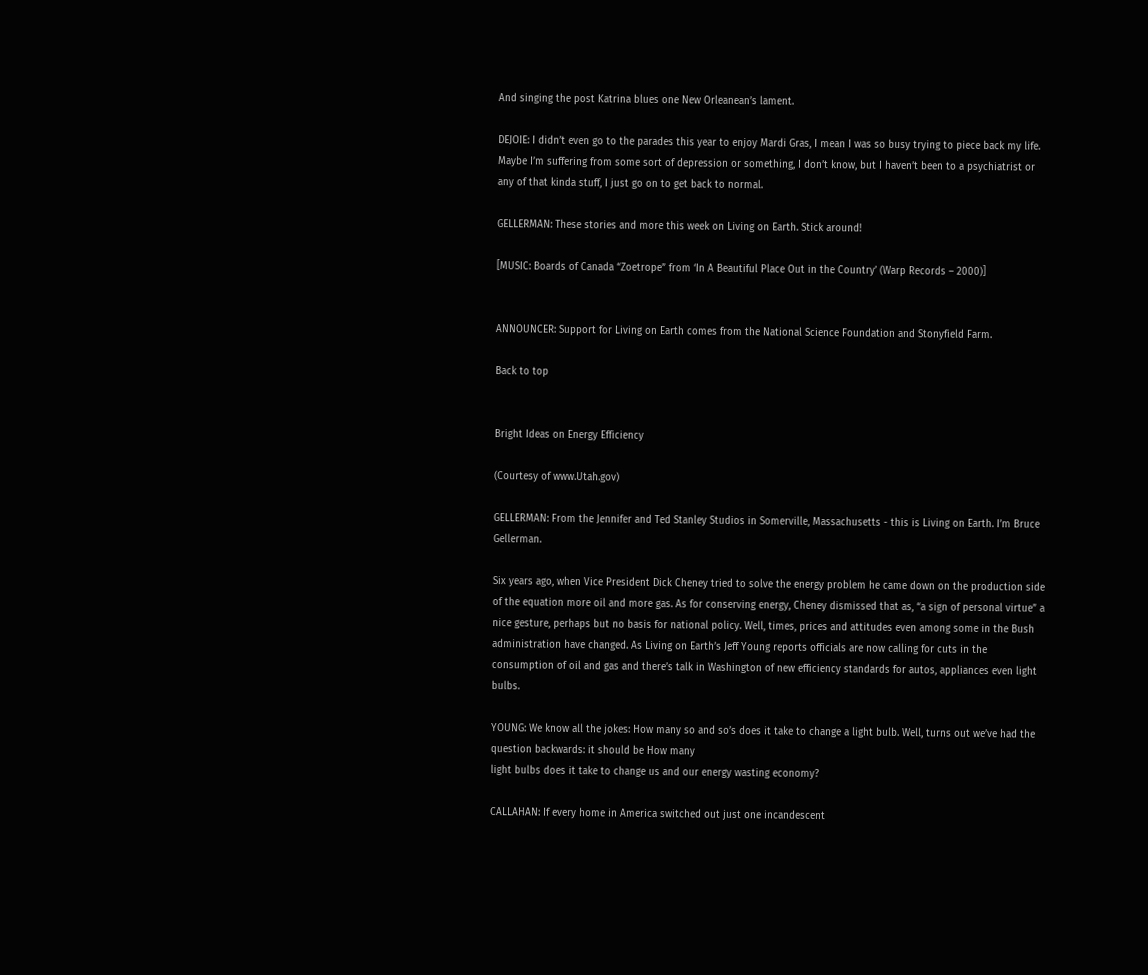And singing the post Katrina blues one New Orleanean’s lament.

DEJOIE: I didn’t even go to the parades this year to enjoy Mardi Gras, I mean I was so busy trying to piece back my life. Maybe I’m suffering from some sort of depression or something, I don’t know, but I haven’t been to a psychiatrist or any of that kinda stuff, I just go on to get back to normal.

GELLERMAN: These stories and more this week on Living on Earth. Stick around!

[MUSIC: Boards of Canada “Zoetrope” from ‘In A Beautiful Place Out in the Country’ (Warp Records – 2000)]


ANNOUNCER: Support for Living on Earth comes from the National Science Foundation and Stonyfield Farm.

Back to top


Bright Ideas on Energy Efficiency

(Courtesy of www.Utah.gov)

GELLERMAN: From the Jennifer and Ted Stanley Studios in Somerville, Massachusetts - this is Living on Earth. I’m Bruce Gellerman.

Six years ago, when Vice President Dick Cheney tried to solve the energy problem he came down on the production side of the equation more oil and more gas. As for conserving energy, Cheney dismissed that as, “a sign of personal virtue” a nice gesture, perhaps but no basis for national policy. Well, times, prices and attitudes even among some in the Bush administration have changed. As Living on Earth’s Jeff Young reports officials are now calling for cuts in the consumption of oil and gas and there’s talk in Washington of new efficiency standards for autos, appliances even light bulbs.

YOUNG: We know all the jokes: How many so and so’s does it take to change a light bulb. Well, turns out we’ve had the question backwards: it should be How many
light bulbs does it take to change us and our energy wasting economy?

CALLAHAN: If every home in America switched out just one incandescent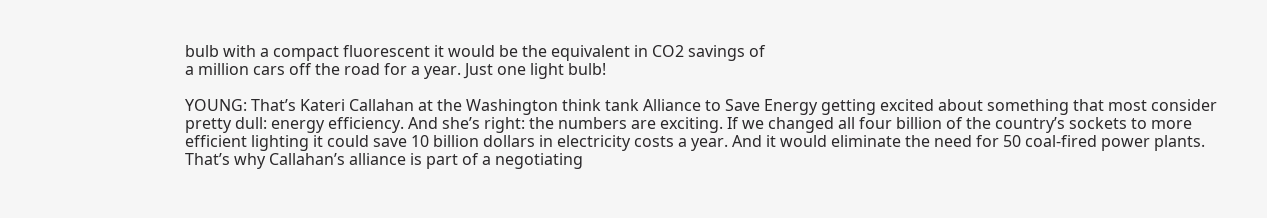bulb with a compact fluorescent it would be the equivalent in CO2 savings of
a million cars off the road for a year. Just one light bulb!

YOUNG: That’s Kateri Callahan at the Washington think tank Alliance to Save Energy getting excited about something that most consider pretty dull: energy efficiency. And she’s right: the numbers are exciting. If we changed all four billion of the country’s sockets to more efficient lighting it could save 10 billion dollars in electricity costs a year. And it would eliminate the need for 50 coal-fired power plants. That’s why Callahan’s alliance is part of a negotiating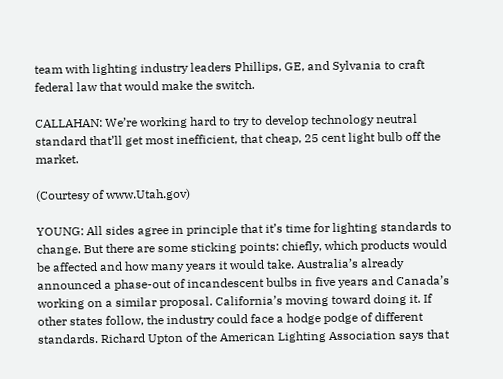team with lighting industry leaders Phillips, GE, and Sylvania to craft federal law that would make the switch.

CALLAHAN: We’re working hard to try to develop technology neutral standard that’ll get most inefficient, that cheap, 25 cent light bulb off the market.

(Courtesy of www.Utah.gov)

YOUNG: All sides agree in principle that it’s time for lighting standards to change. But there are some sticking points: chiefly, which products would be affected and how many years it would take. Australia’s already announced a phase-out of incandescent bulbs in five years and Canada’s working on a similar proposal. California’s moving toward doing it. If other states follow, the industry could face a hodge podge of different standards. Richard Upton of the American Lighting Association says that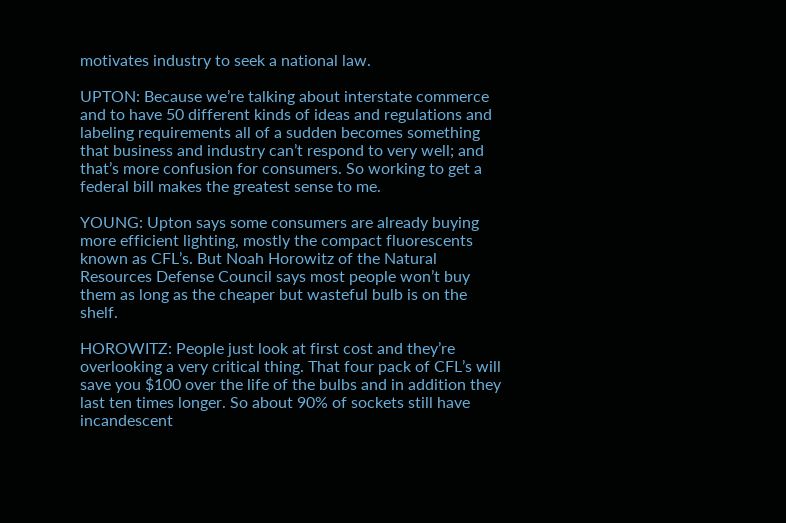motivates industry to seek a national law.

UPTON: Because we’re talking about interstate commerce and to have 50 different kinds of ideas and regulations and labeling requirements all of a sudden becomes something that business and industry can’t respond to very well; and that’s more confusion for consumers. So working to get a federal bill makes the greatest sense to me.

YOUNG: Upton says some consumers are already buying more efficient lighting, mostly the compact fluorescents known as CFL’s. But Noah Horowitz of the Natural Resources Defense Council says most people won’t buy them as long as the cheaper but wasteful bulb is on the shelf.

HOROWITZ: People just look at first cost and they’re overlooking a very critical thing. That four pack of CFL’s will save you $100 over the life of the bulbs and in addition they last ten times longer. So about 90% of sockets still have incandescent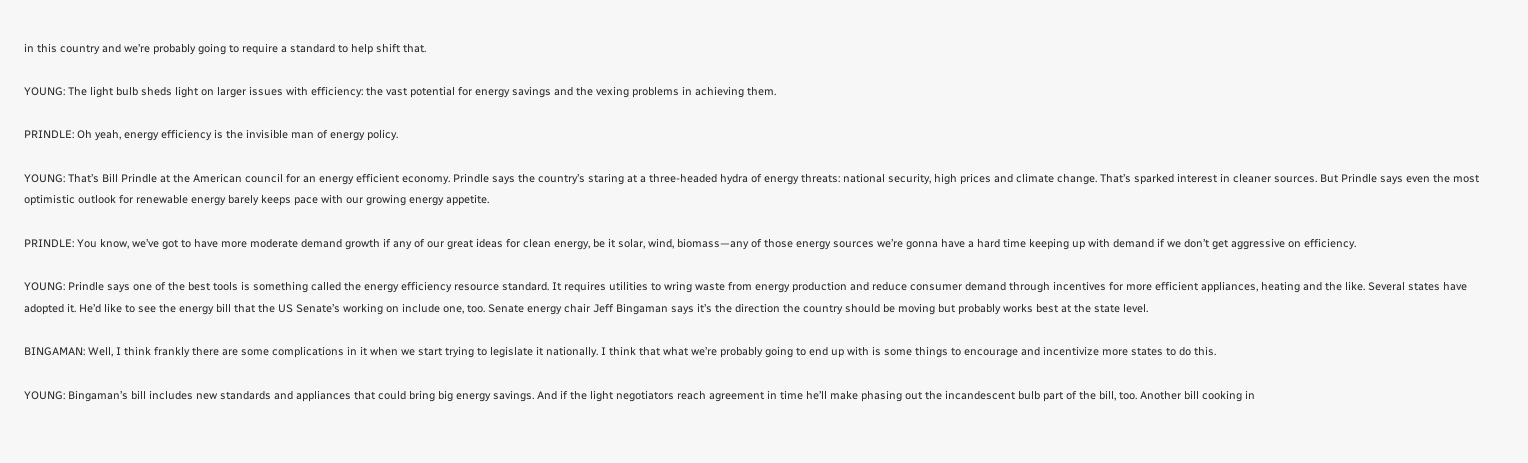in this country and we’re probably going to require a standard to help shift that.

YOUNG: The light bulb sheds light on larger issues with efficiency: the vast potential for energy savings and the vexing problems in achieving them.

PRINDLE: Oh yeah, energy efficiency is the invisible man of energy policy.

YOUNG: That’s Bill Prindle at the American council for an energy efficient economy. Prindle says the country’s staring at a three-headed hydra of energy threats: national security, high prices and climate change. That’s sparked interest in cleaner sources. But Prindle says even the most optimistic outlook for renewable energy barely keeps pace with our growing energy appetite.

PRINDLE: You know, we’ve got to have more moderate demand growth if any of our great ideas for clean energy, be it solar, wind, biomass—any of those energy sources we’re gonna have a hard time keeping up with demand if we don’t get aggressive on efficiency.

YOUNG: Prindle says one of the best tools is something called the energy efficiency resource standard. It requires utilities to wring waste from energy production and reduce consumer demand through incentives for more efficient appliances, heating and the like. Several states have adopted it. He’d like to see the energy bill that the US Senate’s working on include one, too. Senate energy chair Jeff Bingaman says it’s the direction the country should be moving but probably works best at the state level.

BINGAMAN: Well, I think frankly there are some complications in it when we start trying to legislate it nationally. I think that what we’re probably going to end up with is some things to encourage and incentivize more states to do this.

YOUNG: Bingaman’s bill includes new standards and appliances that could bring big energy savings. And if the light negotiators reach agreement in time he’ll make phasing out the incandescent bulb part of the bill, too. Another bill cooking in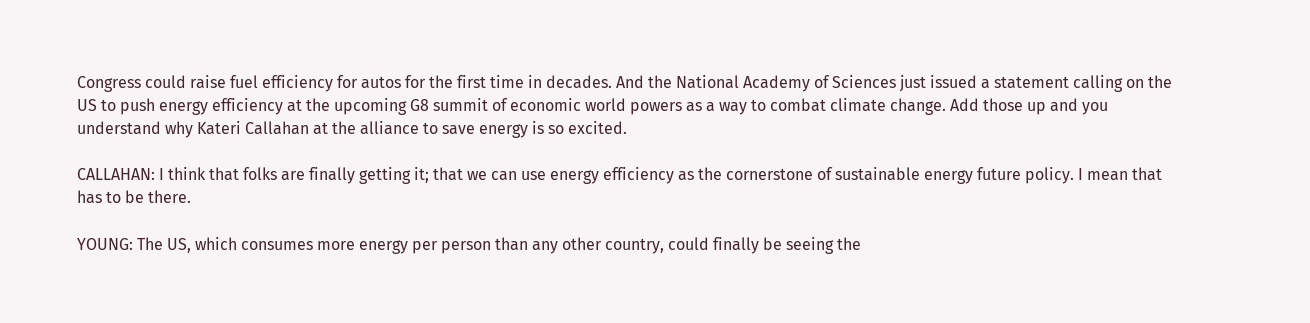Congress could raise fuel efficiency for autos for the first time in decades. And the National Academy of Sciences just issued a statement calling on the US to push energy efficiency at the upcoming G8 summit of economic world powers as a way to combat climate change. Add those up and you understand why Kateri Callahan at the alliance to save energy is so excited.

CALLAHAN: I think that folks are finally getting it; that we can use energy efficiency as the cornerstone of sustainable energy future policy. I mean that has to be there.

YOUNG: The US, which consumes more energy per person than any other country, could finally be seeing the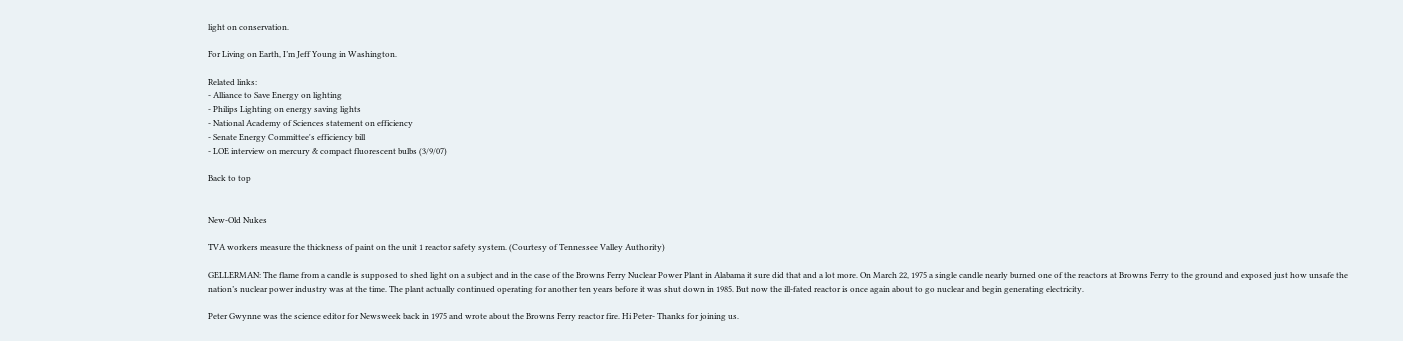light on conservation.

For Living on Earth, I’m Jeff Young in Washington.

Related links:
- Alliance to Save Energy on lighting
- Philips Lighting on energy saving lights
- National Academy of Sciences statement on efficiency
- Senate Energy Committee's efficiency bill
- LOE interview on mercury & compact fluorescent bulbs (3/9/07)

Back to top


New-Old Nukes

TVA workers measure the thickness of paint on the unit 1 reactor safety system. (Courtesy of Tennessee Valley Authority)

GELLERMAN: The flame from a candle is supposed to shed light on a subject and in the case of the Browns Ferry Nuclear Power Plant in Alabama it sure did that and a lot more. On March 22, 1975 a single candle nearly burned one of the reactors at Browns Ferry to the ground and exposed just how unsafe the nation’s nuclear power industry was at the time. The plant actually continued operating for another ten years before it was shut down in 1985. But now the ill-fated reactor is once again about to go nuclear and begin generating electricity.

Peter Gwynne was the science editor for Newsweek back in 1975 and wrote about the Browns Ferry reactor fire. Hi Peter- Thanks for joining us.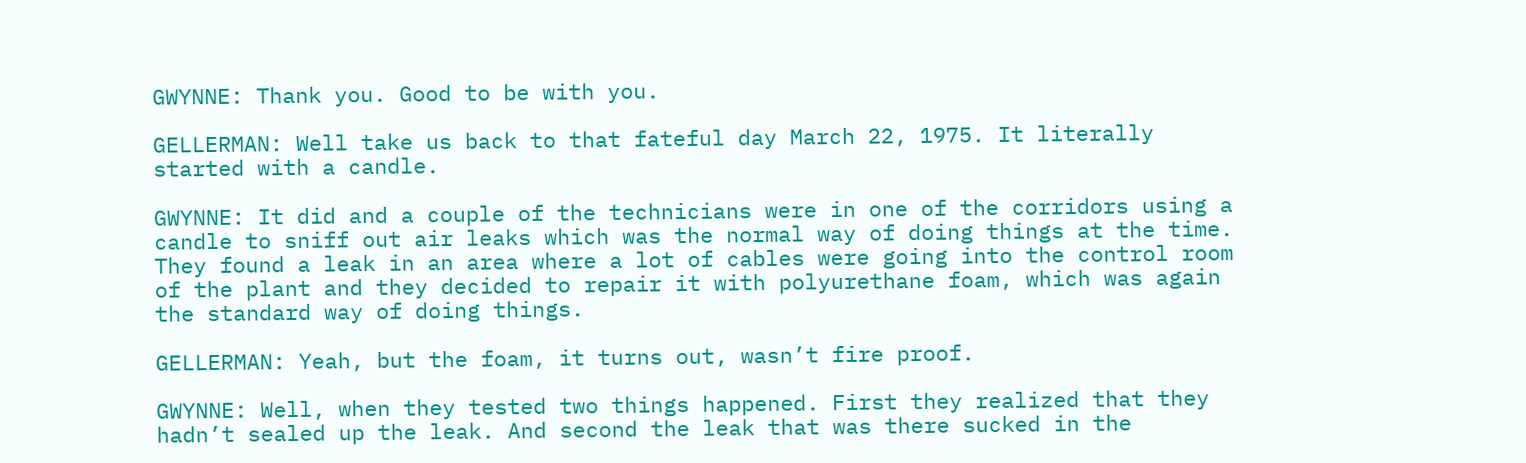GWYNNE: Thank you. Good to be with you.

GELLERMAN: Well take us back to that fateful day March 22, 1975. It literally started with a candle.

GWYNNE: It did and a couple of the technicians were in one of the corridors using a candle to sniff out air leaks which was the normal way of doing things at the time. They found a leak in an area where a lot of cables were going into the control room of the plant and they decided to repair it with polyurethane foam, which was again the standard way of doing things.

GELLERMAN: Yeah, but the foam, it turns out, wasn’t fire proof.

GWYNNE: Well, when they tested two things happened. First they realized that they hadn’t sealed up the leak. And second the leak that was there sucked in the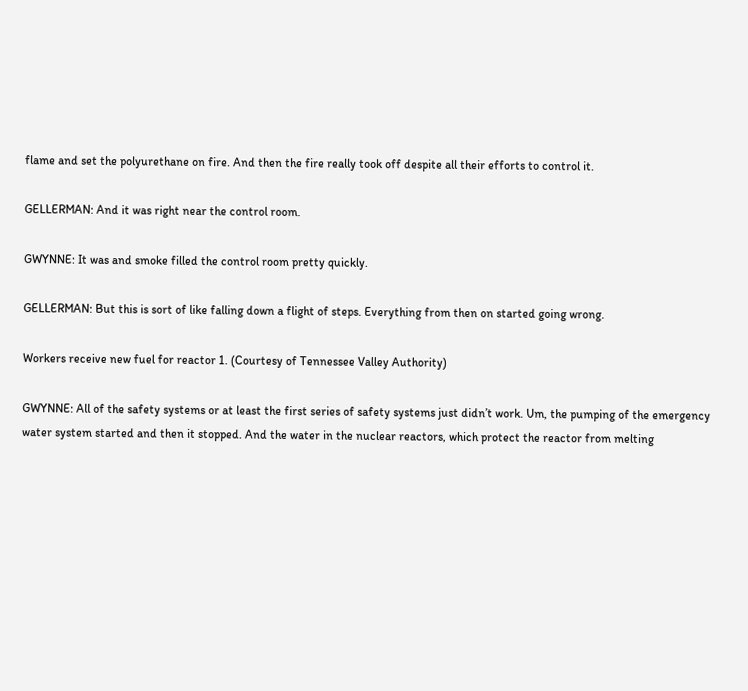flame and set the polyurethane on fire. And then the fire really took off despite all their efforts to control it.

GELLERMAN: And it was right near the control room.

GWYNNE: It was and smoke filled the control room pretty quickly.

GELLERMAN: But this is sort of like falling down a flight of steps. Everything from then on started going wrong.

Workers receive new fuel for reactor 1. (Courtesy of Tennessee Valley Authority)

GWYNNE: All of the safety systems or at least the first series of safety systems just didn’t work. Um, the pumping of the emergency water system started and then it stopped. And the water in the nuclear reactors, which protect the reactor from melting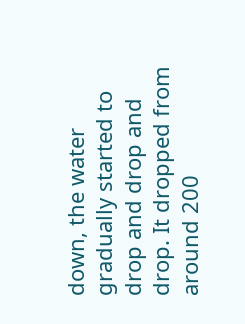down, the water gradually started to drop and drop and drop. It dropped from around 200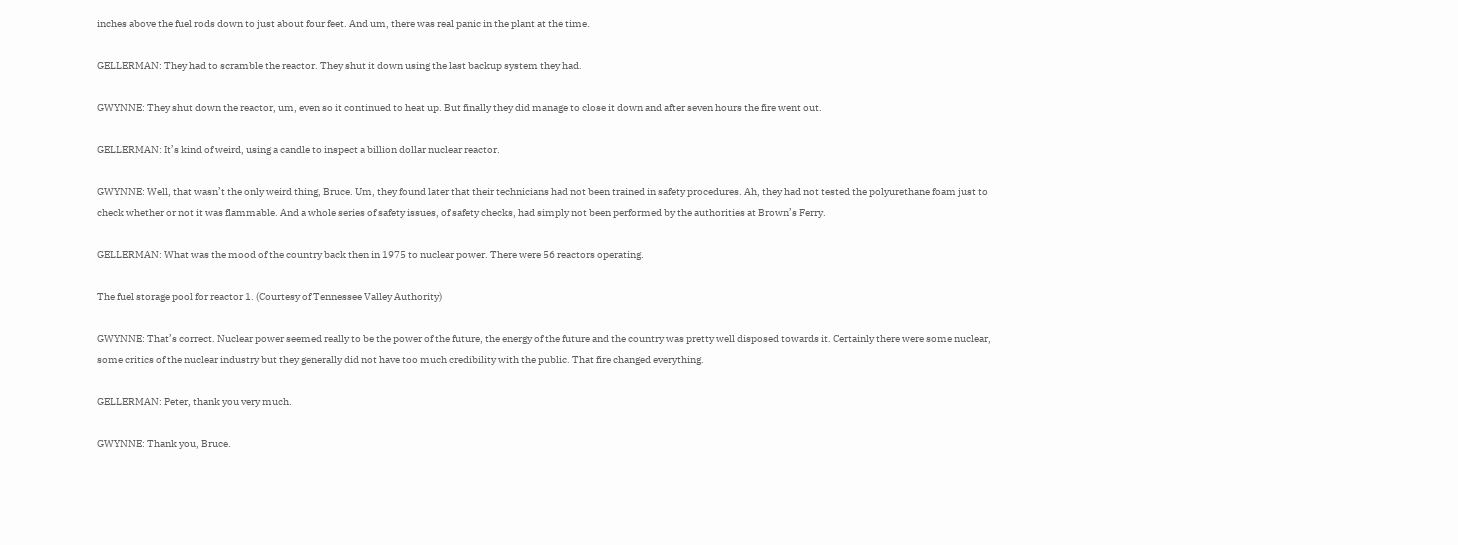inches above the fuel rods down to just about four feet. And um, there was real panic in the plant at the time.

GELLERMAN: They had to scramble the reactor. They shut it down using the last backup system they had.

GWYNNE: They shut down the reactor, um, even so it continued to heat up. But finally they did manage to close it down and after seven hours the fire went out.

GELLERMAN: It’s kind of weird, using a candle to inspect a billion dollar nuclear reactor.

GWYNNE: Well, that wasn’t the only weird thing, Bruce. Um, they found later that their technicians had not been trained in safety procedures. Ah, they had not tested the polyurethane foam just to check whether or not it was flammable. And a whole series of safety issues, of safety checks, had simply not been performed by the authorities at Brown’s Ferry.

GELLERMAN: What was the mood of the country back then in 1975 to nuclear power. There were 56 reactors operating.

The fuel storage pool for reactor 1. (Courtesy of Tennessee Valley Authority)

GWYNNE: That’s correct. Nuclear power seemed really to be the power of the future, the energy of the future and the country was pretty well disposed towards it. Certainly there were some nuclear, some critics of the nuclear industry but they generally did not have too much credibility with the public. That fire changed everything.

GELLERMAN: Peter, thank you very much.

GWYNNE: Thank you, Bruce.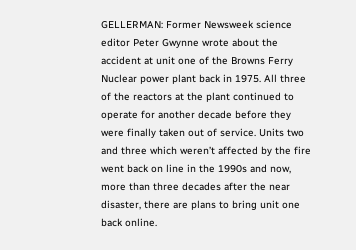GELLERMAN: Former Newsweek science editor Peter Gwynne wrote about the accident at unit one of the Browns Ferry Nuclear power plant back in 1975. All three of the reactors at the plant continued to operate for another decade before they were finally taken out of service. Units two and three which weren’t affected by the fire went back on line in the 1990s and now, more than three decades after the near disaster, there are plans to bring unit one back online.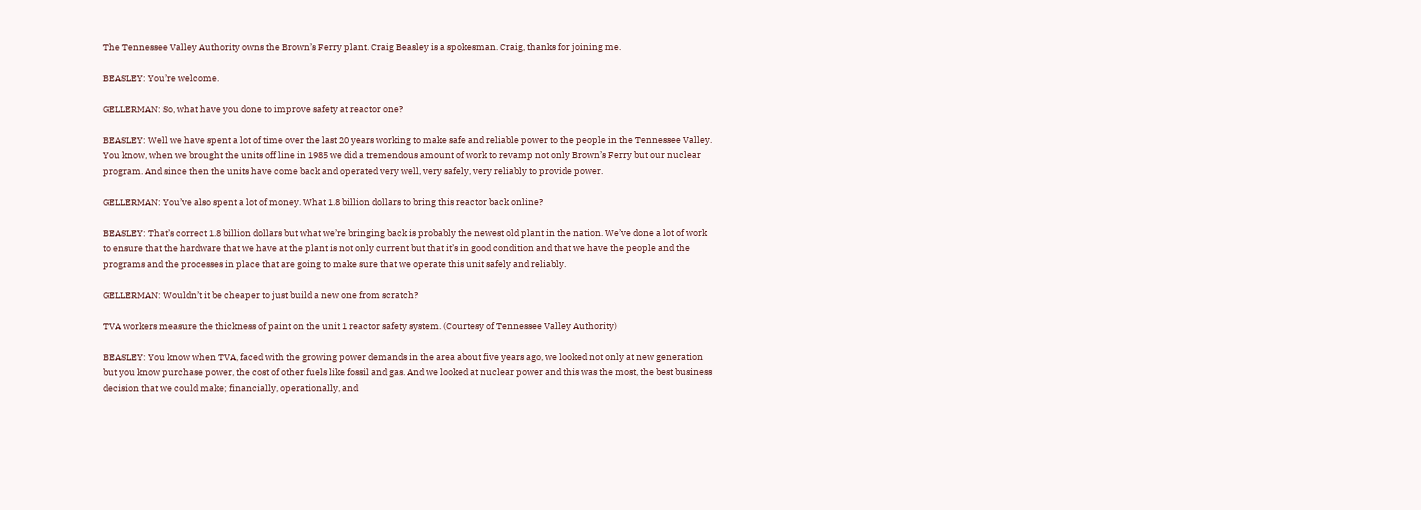The Tennessee Valley Authority owns the Brown’s Ferry plant. Craig Beasley is a spokesman. Craig, thanks for joining me.

BEASLEY: You’re welcome.

GELLERMAN: So, what have you done to improve safety at reactor one?

BEASLEY: Well we have spent a lot of time over the last 20 years working to make safe and reliable power to the people in the Tennessee Valley. You know, when we brought the units off line in 1985 we did a tremendous amount of work to revamp not only Brown’s Ferry but our nuclear program. And since then the units have come back and operated very well, very safely, very reliably to provide power.

GELLERMAN: You’ve also spent a lot of money. What 1.8 billion dollars to bring this reactor back online?

BEASLEY: That’s correct 1.8 billion dollars but what we’re bringing back is probably the newest old plant in the nation. We’ve done a lot of work to ensure that the hardware that we have at the plant is not only current but that it’s in good condition and that we have the people and the programs and the processes in place that are going to make sure that we operate this unit safely and reliably.

GELLERMAN: Wouldn’t it be cheaper to just build a new one from scratch?

TVA workers measure the thickness of paint on the unit 1 reactor safety system. (Courtesy of Tennessee Valley Authority)

BEASLEY: You know when TVA, faced with the growing power demands in the area about five years ago, we looked not only at new generation but you know purchase power, the cost of other fuels like fossil and gas. And we looked at nuclear power and this was the most, the best business decision that we could make; financially, operationally, and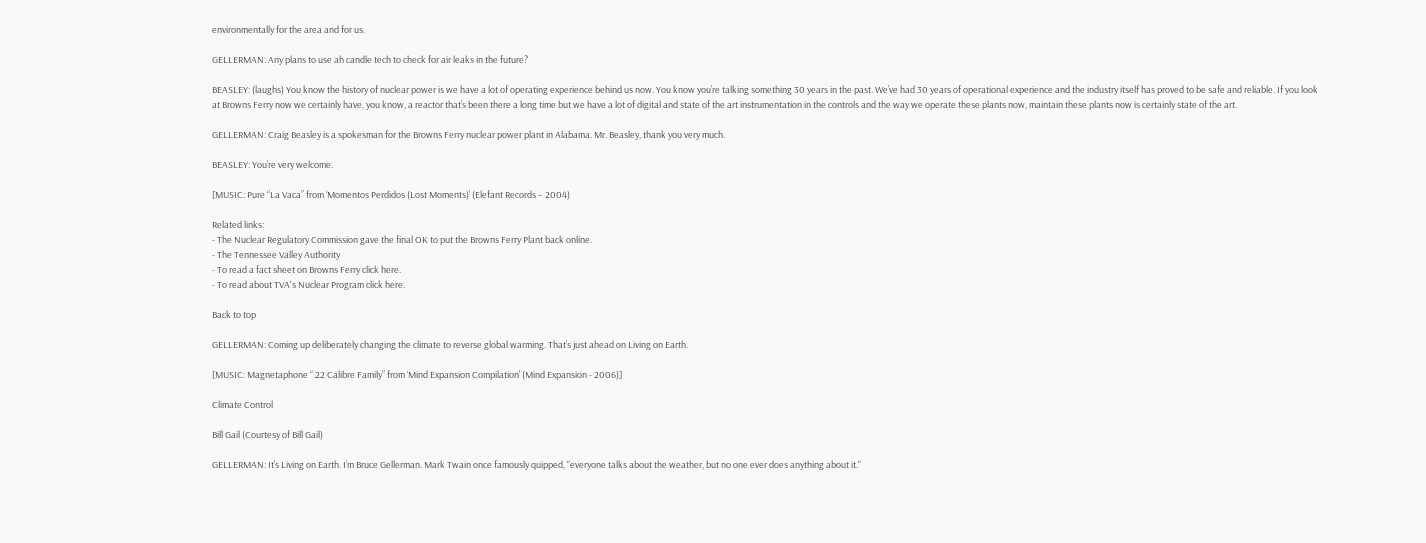environmentally for the area and for us.

GELLERMAN: Any plans to use ah candle tech to check for air leaks in the future?

BEASLEY: (laughs) You know the history of nuclear power is we have a lot of operating experience behind us now. You know you’re talking something 30 years in the past. We’ve had 30 years of operational experience and the industry itself has proved to be safe and reliable. If you look at Browns Ferry now we certainly have, you know, a reactor that’s been there a long time but we have a lot of digital and state of the art instrumentation in the controls and the way we operate these plants now, maintain these plants now is certainly state of the art.

GELLERMAN: Craig Beasley is a spokesman for the Browns Ferry nuclear power plant in Alabama. Mr. Beasley, thank you very much.

BEASLEY: You’re very welcome.

[MUSIC: Pure “La Vaca” from ‘Momentos Perdidos (Lost Moments)’ (Elefant Records – 2004)

Related links:
- The Nuclear Regulatory Commission gave the final OK to put the Browns Ferry Plant back online.
- The Tennessee Valley Authority
- To read a fact sheet on Browns Ferry click here.
- To read about TVA's Nuclear Program click here.

Back to top

GELLERMAN: Coming up deliberately changing the climate to reverse global warming. That’s just ahead on Living on Earth.

[MUSIC: Magnetaphone “.22 Calibre Family” from ‘Mind Expansion Compilation’ (Mind Expansion - 2006)]

Climate Control

Bill Gail (Courtesy of Bill Gail)

GELLERMAN: It’s Living on Earth. I’m Bruce Gellerman. Mark Twain once famously quipped, "everyone talks about the weather, but no one ever does anything about it."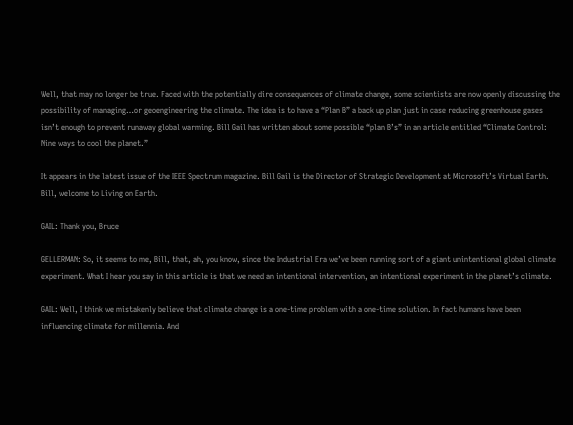Well, that may no longer be true. Faced with the potentially dire consequences of climate change, some scientists are now openly discussing the possibility of managing…or geoengineering the climate. The idea is to have a “Plan B” a back up plan just in case reducing greenhouse gases isn’t enough to prevent runaway global warming. Bill Gail has written about some possible “plan B’s” in an article entitled “Climate Control: Nine ways to cool the planet.”

It appears in the latest issue of the IEEE Spectrum magazine. Bill Gail is the Director of Strategic Development at Microsoft’s Virtual Earth. Bill, welcome to Living on Earth.

GAIL: Thank you, Bruce

GELLERMAN: So, it seems to me, Bill, that, ah, you know, since the Industrial Era we’ve been running sort of a giant unintentional global climate experiment. What I hear you say in this article is that we need an intentional intervention, an intentional experiment in the planet’s climate.

GAIL: Well, I think we mistakenly believe that climate change is a one-time problem with a one-time solution. In fact humans have been influencing climate for millennia. And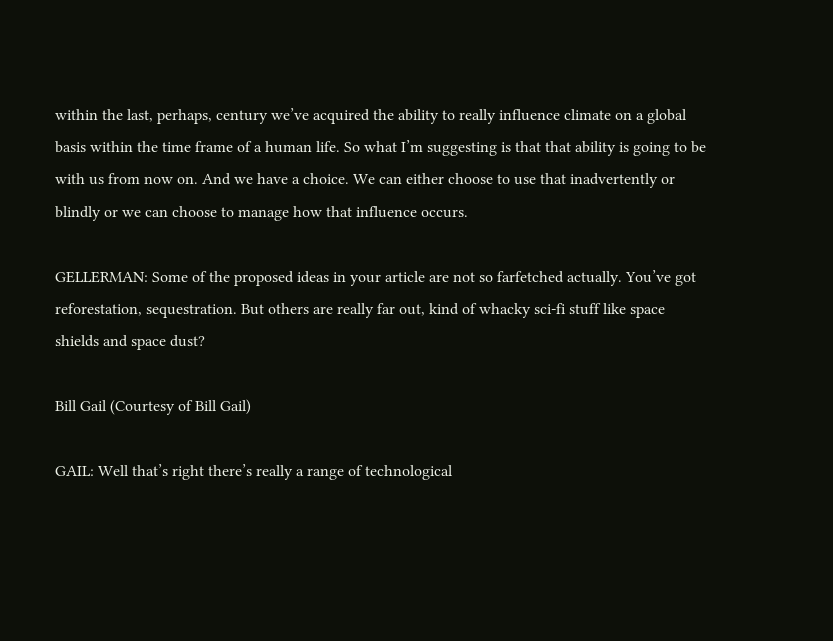within the last, perhaps, century we’ve acquired the ability to really influence climate on a global basis within the time frame of a human life. So what I’m suggesting is that that ability is going to be with us from now on. And we have a choice. We can either choose to use that inadvertently or blindly or we can choose to manage how that influence occurs.

GELLERMAN: Some of the proposed ideas in your article are not so farfetched actually. You’ve got reforestation, sequestration. But others are really far out, kind of whacky sci-fi stuff like space shields and space dust?

Bill Gail (Courtesy of Bill Gail)

GAIL: Well that’s right there’s really a range of technological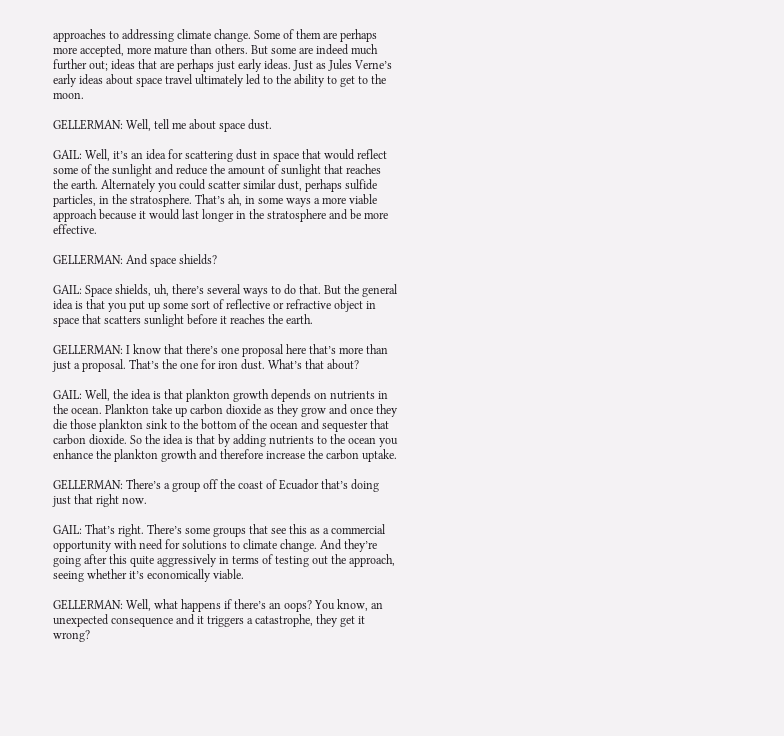approaches to addressing climate change. Some of them are perhaps more accepted, more mature than others. But some are indeed much further out; ideas that are perhaps just early ideas. Just as Jules Verne’s early ideas about space travel ultimately led to the ability to get to the moon.

GELLERMAN: Well, tell me about space dust.

GAIL: Well, it’s an idea for scattering dust in space that would reflect some of the sunlight and reduce the amount of sunlight that reaches the earth. Alternately you could scatter similar dust, perhaps sulfide particles, in the stratosphere. That’s ah, in some ways a more viable approach because it would last longer in the stratosphere and be more effective.

GELLERMAN: And space shields?

GAIL: Space shields, uh, there’s several ways to do that. But the general idea is that you put up some sort of reflective or refractive object in space that scatters sunlight before it reaches the earth.

GELLERMAN: I know that there’s one proposal here that’s more than just a proposal. That’s the one for iron dust. What’s that about?

GAIL: Well, the idea is that plankton growth depends on nutrients in the ocean. Plankton take up carbon dioxide as they grow and once they die those plankton sink to the bottom of the ocean and sequester that carbon dioxide. So the idea is that by adding nutrients to the ocean you enhance the plankton growth and therefore increase the carbon uptake.

GELLERMAN: There’s a group off the coast of Ecuador that’s doing just that right now.

GAIL: That’s right. There’s some groups that see this as a commercial opportunity with need for solutions to climate change. And they’re going after this quite aggressively in terms of testing out the approach, seeing whether it’s economically viable.

GELLERMAN: Well, what happens if there’s an oops? You know, an unexpected consequence and it triggers a catastrophe, they get it wrong?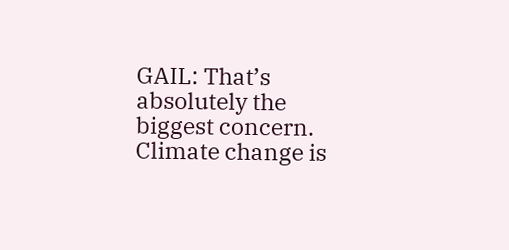GAIL: That’s absolutely the biggest concern. Climate change is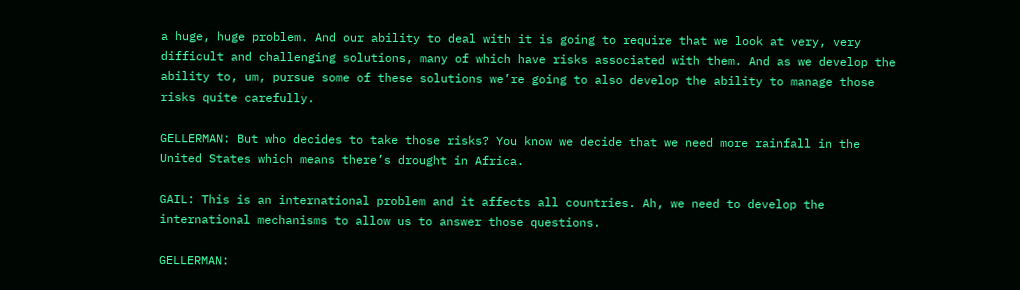a huge, huge problem. And our ability to deal with it is going to require that we look at very, very difficult and challenging solutions, many of which have risks associated with them. And as we develop the ability to, um, pursue some of these solutions we’re going to also develop the ability to manage those risks quite carefully.

GELLERMAN: But who decides to take those risks? You know we decide that we need more rainfall in the United States which means there’s drought in Africa.

GAIL: This is an international problem and it affects all countries. Ah, we need to develop the international mechanisms to allow us to answer those questions.

GELLERMAN: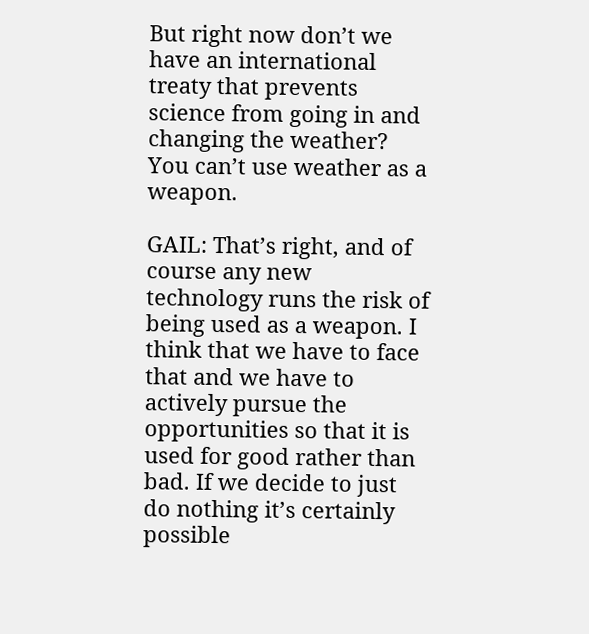But right now don’t we have an international treaty that prevents science from going in and changing the weather? You can’t use weather as a weapon.

GAIL: That’s right, and of course any new technology runs the risk of being used as a weapon. I think that we have to face that and we have to actively pursue the opportunities so that it is used for good rather than bad. If we decide to just do nothing it’s certainly possible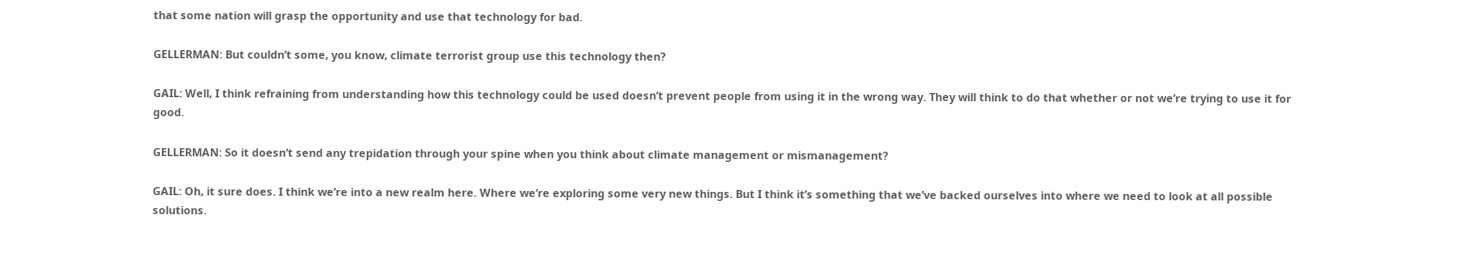that some nation will grasp the opportunity and use that technology for bad.

GELLERMAN: But couldn’t some, you know, climate terrorist group use this technology then?

GAIL: Well, I think refraining from understanding how this technology could be used doesn’t prevent people from using it in the wrong way. They will think to do that whether or not we’re trying to use it for good.

GELLERMAN: So it doesn’t send any trepidation through your spine when you think about climate management or mismanagement?

GAIL: Oh, it sure does. I think we’re into a new realm here. Where we’re exploring some very new things. But I think it’s something that we’ve backed ourselves into where we need to look at all possible solutions.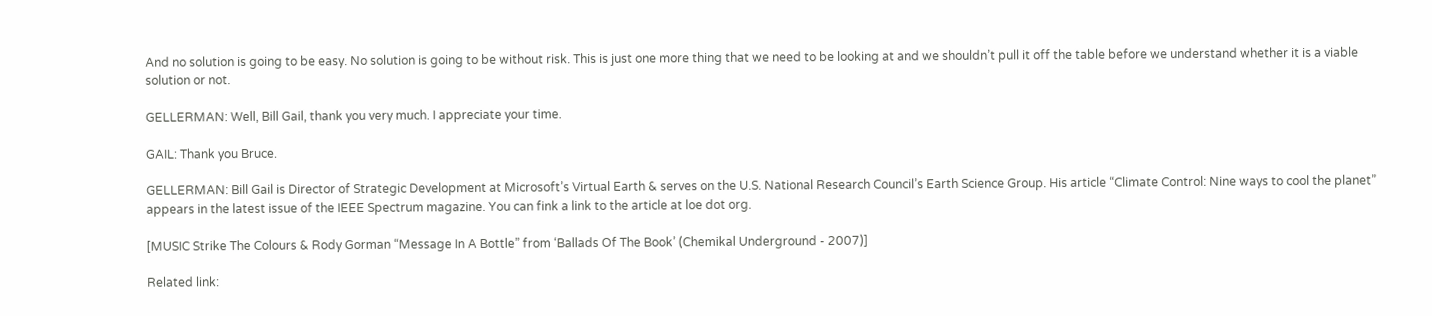And no solution is going to be easy. No solution is going to be without risk. This is just one more thing that we need to be looking at and we shouldn’t pull it off the table before we understand whether it is a viable solution or not.

GELLERMAN: Well, Bill Gail, thank you very much. I appreciate your time.

GAIL: Thank you Bruce.

GELLERMAN: Bill Gail is Director of Strategic Development at Microsoft’s Virtual Earth & serves on the U.S. National Research Council’s Earth Science Group. His article “Climate Control: Nine ways to cool the planet” appears in the latest issue of the IEEE Spectrum magazine. You can fink a link to the article at loe dot org.

[MUSIC Strike The Colours & Rody Gorman “Message In A Bottle” from ‘Ballads Of The Book’ (Chemikal Underground - 2007)]

Related link: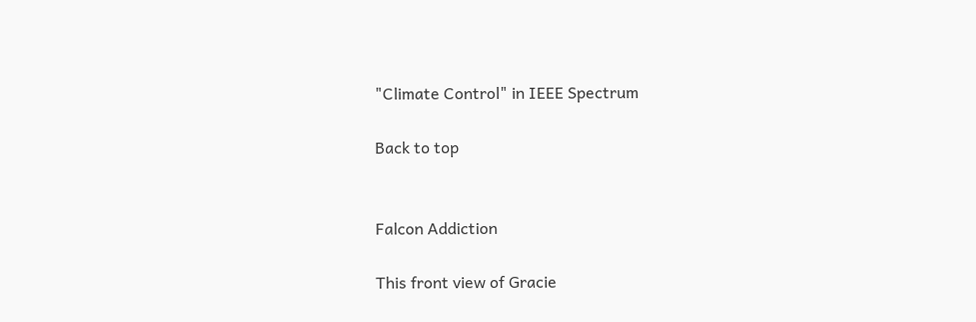"Climate Control" in IEEE Spectrum

Back to top


Falcon Addiction

This front view of Gracie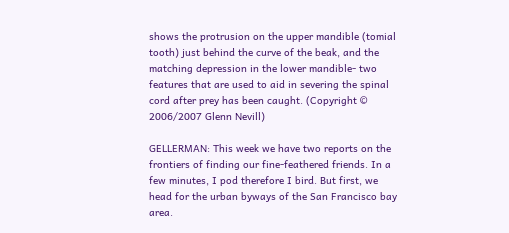shows the protrusion on the upper mandible (tomial tooth) just behind the curve of the beak, and the matching depression in the lower mandible- two features that are used to aid in severing the spinal cord after prey has been caught. (Copyright © 2006/2007 Glenn Nevill)

GELLERMAN: This week we have two reports on the frontiers of finding our fine-feathered friends. In a few minutes, I pod therefore I bird. But first, we head for the urban byways of the San Francisco bay area.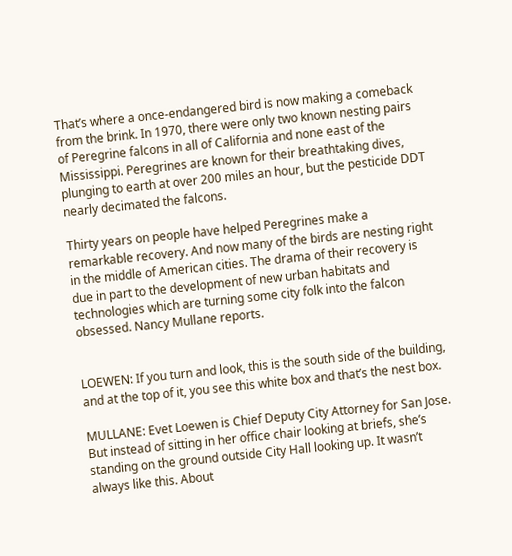That’s where a once-endangered bird is now making a comeback from the brink. In 1970, there were only two known nesting pairs of Peregrine falcons in all of California and none east of the Mississippi. Peregrines are known for their breathtaking dives, plunging to earth at over 200 miles an hour, but the pesticide DDT nearly decimated the falcons.

Thirty years on people have helped Peregrines make a remarkable recovery. And now many of the birds are nesting right in the middle of American cities. The drama of their recovery is due in part to the development of new urban habitats and technologies which are turning some city folk into the falcon obsessed. Nancy Mullane reports.


LOEWEN: If you turn and look, this is the south side of the building, and at the top of it, you see this white box and that’s the nest box.

MULLANE: Evet Loewen is Chief Deputy City Attorney for San Jose. But instead of sitting in her office chair looking at briefs, she’s standing on the ground outside City Hall looking up. It wasn’t always like this. About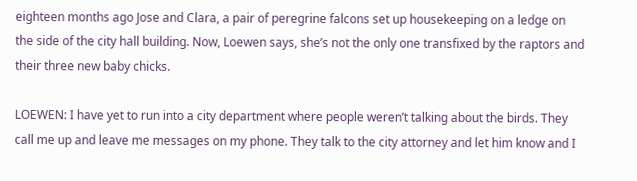eighteen months ago Jose and Clara, a pair of peregrine falcons set up housekeeping on a ledge on the side of the city hall building. Now, Loewen says, she’s not the only one transfixed by the raptors and their three new baby chicks.

LOEWEN: I have yet to run into a city department where people weren’t talking about the birds. They call me up and leave me messages on my phone. They talk to the city attorney and let him know and I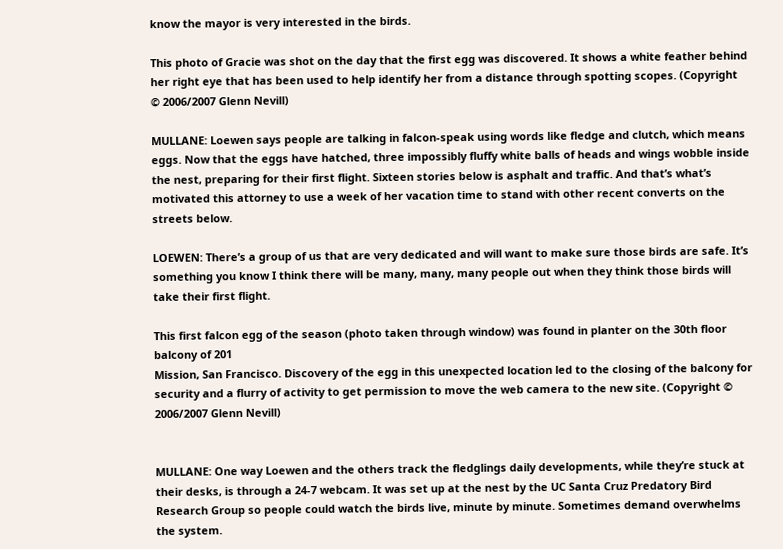know the mayor is very interested in the birds.

This photo of Gracie was shot on the day that the first egg was discovered. It shows a white feather behind her right eye that has been used to help identify her from a distance through spotting scopes. (Copyright © 2006/2007 Glenn Nevill)

MULLANE: Loewen says people are talking in falcon-speak using words like fledge and clutch, which means eggs. Now that the eggs have hatched, three impossibly fluffy white balls of heads and wings wobble inside the nest, preparing for their first flight. Sixteen stories below is asphalt and traffic. And that’s what’s motivated this attorney to use a week of her vacation time to stand with other recent converts on the streets below.

LOEWEN: There’s a group of us that are very dedicated and will want to make sure those birds are safe. It’s something you know I think there will be many, many, many people out when they think those birds will take their first flight.

This first falcon egg of the season (photo taken through window) was found in planter on the 30th floor balcony of 201
Mission, San Francisco. Discovery of the egg in this unexpected location led to the closing of the balcony for security and a flurry of activity to get permission to move the web camera to the new site. (Copyright © 2006/2007 Glenn Nevill)


MULLANE: One way Loewen and the others track the fledglings daily developments, while they’re stuck at their desks, is through a 24-7 webcam. It was set up at the nest by the UC Santa Cruz Predatory Bird Research Group so people could watch the birds live, minute by minute. Sometimes demand overwhelms the system.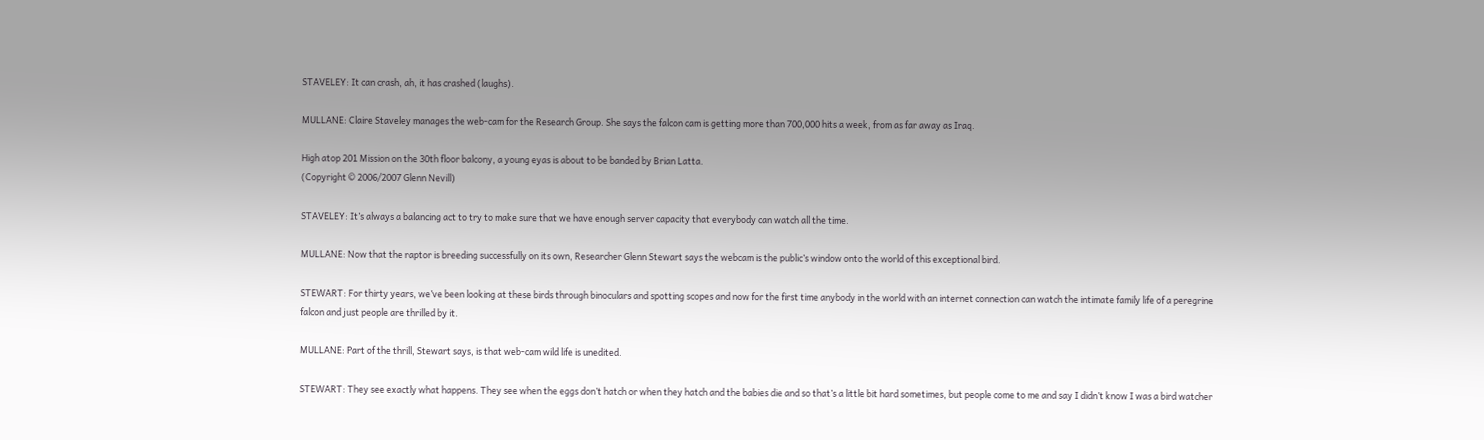STAVELEY: It can crash, ah, it has crashed (laughs).

MULLANE: Claire Staveley manages the web-cam for the Research Group. She says the falcon cam is getting more than 700,000 hits a week, from as far away as Iraq.

High atop 201 Mission on the 30th floor balcony, a young eyas is about to be banded by Brian Latta.
(Copyright © 2006/2007 Glenn Nevill)

STAVELEY: It’s always a balancing act to try to make sure that we have enough server capacity that everybody can watch all the time.

MULLANE: Now that the raptor is breeding successfully on its own, Researcher Glenn Stewart says the webcam is the public’s window onto the world of this exceptional bird.

STEWART: For thirty years, we’ve been looking at these birds through binoculars and spotting scopes and now for the first time anybody in the world with an internet connection can watch the intimate family life of a peregrine falcon and just people are thrilled by it.

MULLANE: Part of the thrill, Stewart says, is that web-cam wild life is unedited.

STEWART: They see exactly what happens. They see when the eggs don’t hatch or when they hatch and the babies die and so that’s a little bit hard sometimes, but people come to me and say I didn’t know I was a bird watcher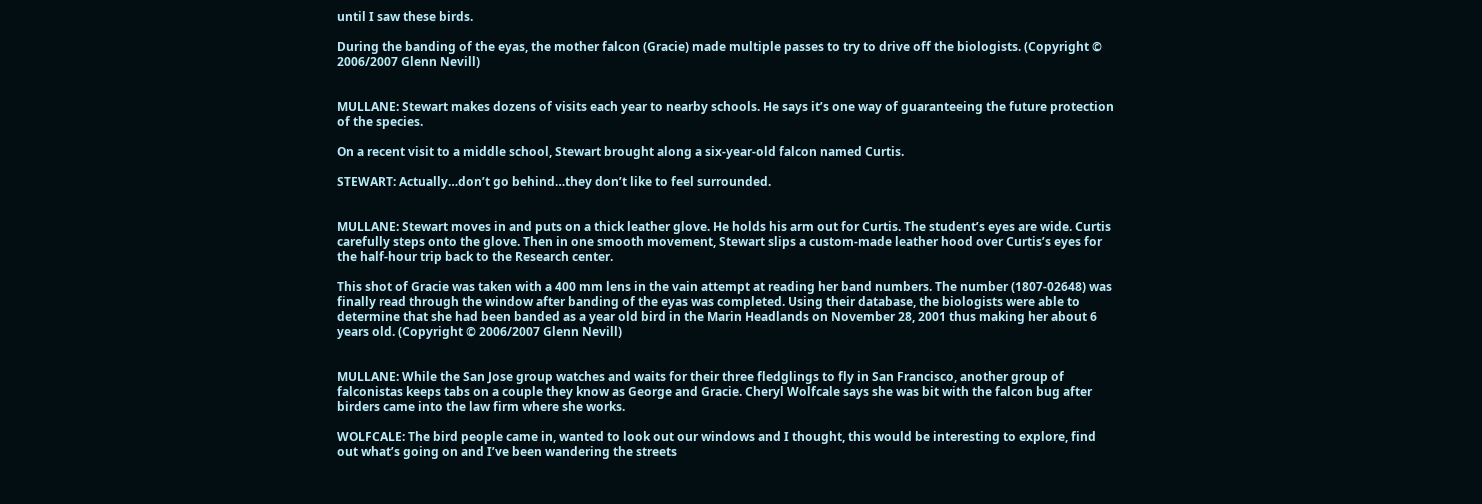until I saw these birds.

During the banding of the eyas, the mother falcon (Gracie) made multiple passes to try to drive off the biologists. (Copyright © 2006/2007 Glenn Nevill)


MULLANE: Stewart makes dozens of visits each year to nearby schools. He says it’s one way of guaranteeing the future protection of the species.

On a recent visit to a middle school, Stewart brought along a six-year-old falcon named Curtis.

STEWART: Actually…don’t go behind…they don’t like to feel surrounded.


MULLANE: Stewart moves in and puts on a thick leather glove. He holds his arm out for Curtis. The student’s eyes are wide. Curtis carefully steps onto the glove. Then in one smooth movement, Stewart slips a custom-made leather hood over Curtis’s eyes for the half-hour trip back to the Research center.

This shot of Gracie was taken with a 400 mm lens in the vain attempt at reading her band numbers. The number (1807-02648) was finally read through the window after banding of the eyas was completed. Using their database, the biologists were able to determine that she had been banded as a year old bird in the Marin Headlands on November 28, 2001 thus making her about 6 years old. (Copyright © 2006/2007 Glenn Nevill)


MULLANE: While the San Jose group watches and waits for their three fledglings to fly in San Francisco, another group of falconistas keeps tabs on a couple they know as George and Gracie. Cheryl Wolfcale says she was bit with the falcon bug after birders came into the law firm where she works.

WOLFCALE: The bird people came in, wanted to look out our windows and I thought, this would be interesting to explore, find out what’s going on and I’ve been wandering the streets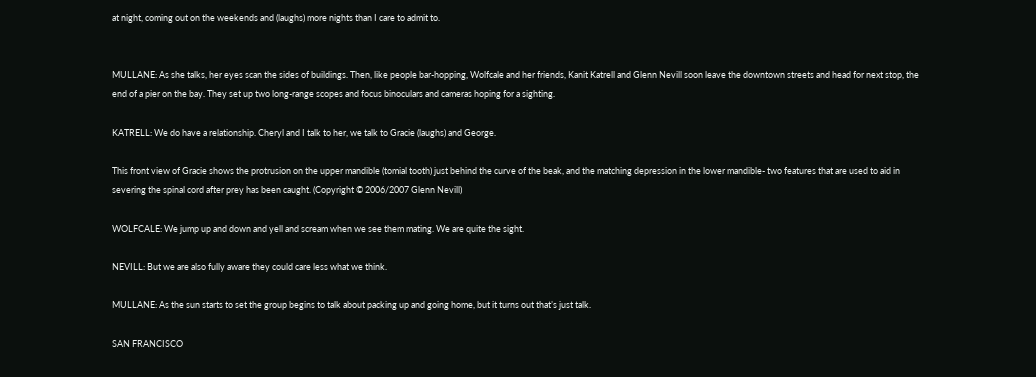at night, coming out on the weekends and (laughs) more nights than I care to admit to.


MULLANE: As she talks, her eyes scan the sides of buildings. Then, like people bar-hopping, Wolfcale and her friends, Kanit Katrell and Glenn Nevill soon leave the downtown streets and head for next stop, the end of a pier on the bay. They set up two long-range scopes and focus binoculars and cameras hoping for a sighting.

KATRELL: We do have a relationship. Cheryl and I talk to her, we talk to Gracie (laughs) and George.

This front view of Gracie shows the protrusion on the upper mandible (tomial tooth) just behind the curve of the beak, and the matching depression in the lower mandible- two features that are used to aid in severing the spinal cord after prey has been caught. (Copyright © 2006/2007 Glenn Nevill)

WOLFCALE: We jump up and down and yell and scream when we see them mating. We are quite the sight.

NEVILL: But we are also fully aware they could care less what we think.

MULLANE: As the sun starts to set the group begins to talk about packing up and going home, but it turns out that’s just talk.

SAN FRANCISCO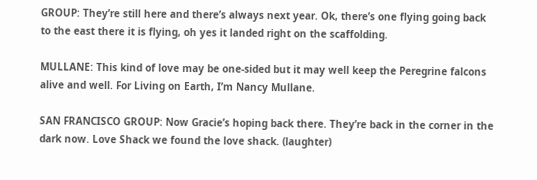GROUP: They’re still here and there’s always next year. Ok, there’s one flying going back to the east there it is flying, oh yes it landed right on the scaffolding.

MULLANE: This kind of love may be one-sided but it may well keep the Peregrine falcons alive and well. For Living on Earth, I’m Nancy Mullane.

SAN FRANCISCO GROUP: Now Gracie’s hoping back there. They’re back in the corner in the dark now. Love Shack we found the love shack. (laughter)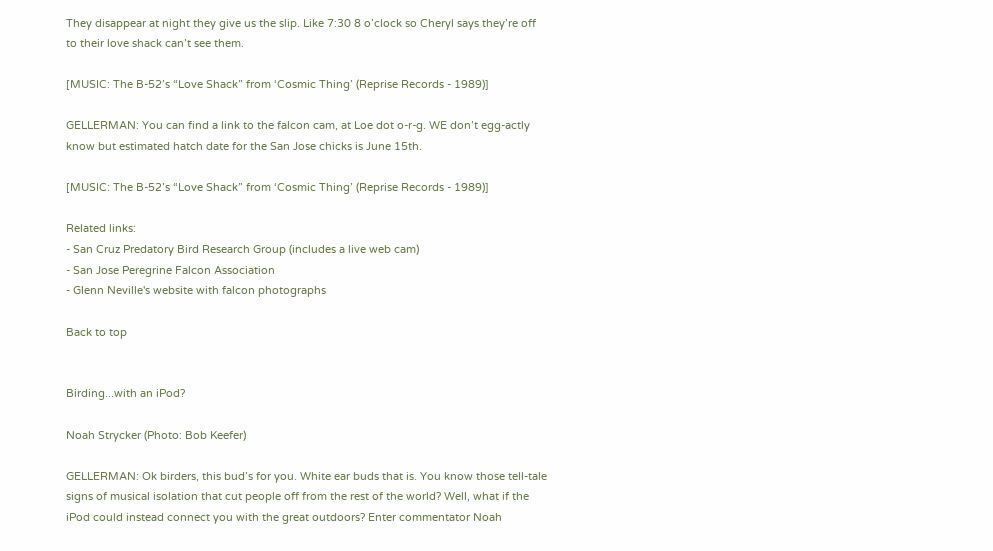They disappear at night they give us the slip. Like 7:30 8 o’clock so Cheryl says they’re off to their love shack can’t see them.

[MUSIC: The B-52’s “Love Shack” from ‘Cosmic Thing’ (Reprise Records - 1989)]

GELLERMAN: You can find a link to the falcon cam, at Loe dot o-r-g. WE don’t egg-actly know but estimated hatch date for the San Jose chicks is June 15th.

[MUSIC: The B-52’s “Love Shack” from ‘Cosmic Thing’ (Reprise Records - 1989)]

Related links:
- San Cruz Predatory Bird Research Group (includes a live web cam)
- San Jose Peregrine Falcon Association
- Glenn Neville's website with falcon photographs

Back to top


Birding...with an iPod?

Noah Strycker (Photo: Bob Keefer)

GELLERMAN: Ok birders, this bud’s for you. White ear buds that is. You know those tell-tale signs of musical isolation that cut people off from the rest of the world? Well, what if the iPod could instead connect you with the great outdoors? Enter commentator Noah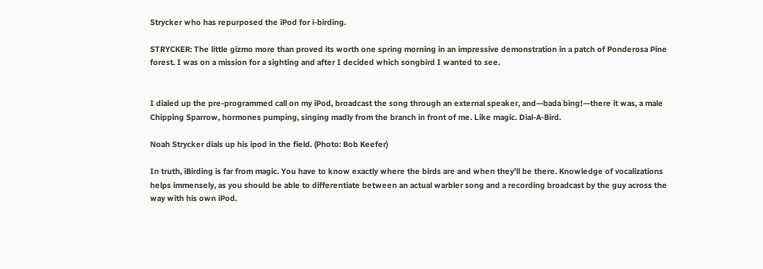Strycker who has repurposed the iPod for i-birding.

STRYCKER: The little gizmo more than proved its worth one spring morning in an impressive demonstration in a patch of Ponderosa Pine forest. I was on a mission for a sighting and after I decided which songbird I wanted to see.


I dialed up the pre-programmed call on my iPod, broadcast the song through an external speaker, and—bada bing!—there it was, a male Chipping Sparrow, hormones pumping, singing madly from the branch in front of me. Like magic. Dial-A-Bird.

Noah Strycker dials up his ipod in the field. (Photo: Bob Keefer)

In truth, iBirding is far from magic. You have to know exactly where the birds are and when they’ll be there. Knowledge of vocalizations helps immensely, as you should be able to differentiate between an actual warbler song and a recording broadcast by the guy across the way with his own iPod.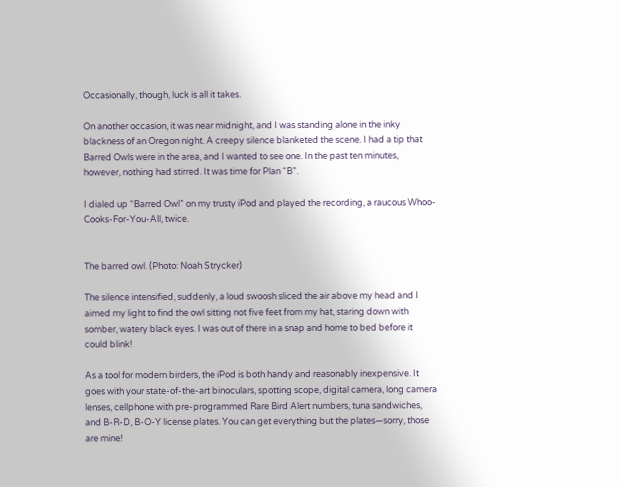Occasionally, though, luck is all it takes.

On another occasion, it was near midnight, and I was standing alone in the inky blackness of an Oregon night. A creepy silence blanketed the scene. I had a tip that Barred Owls were in the area, and I wanted to see one. In the past ten minutes, however, nothing had stirred. It was time for Plan “B”.

I dialed up “Barred Owl” on my trusty iPod and played the recording, a raucous Whoo-Cooks-For-You-All, twice.


The barred owl. (Photo: Noah Strycker)

The silence intensified, suddenly, a loud swoosh sliced the air above my head and I aimed my light to find the owl sitting not five feet from my hat, staring down with somber, watery black eyes. I was out of there in a snap and home to bed before it could blink!

As a tool for modern birders, the iPod is both handy and reasonably inexpensive. It goes with your state-of-the-art binoculars, spotting scope, digital camera, long camera lenses, cellphone with pre-programmed Rare Bird Alert numbers, tuna sandwiches, and B-R-D, B-O-Y license plates. You can get everything but the plates—sorry, those are mine!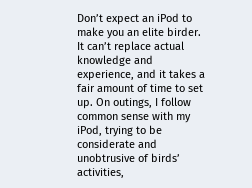Don’t expect an iPod to make you an elite birder. It can’t replace actual knowledge and experience, and it takes a fair amount of time to set up. On outings, I follow common sense with my iPod, trying to be considerate and unobtrusive of birds’ activities,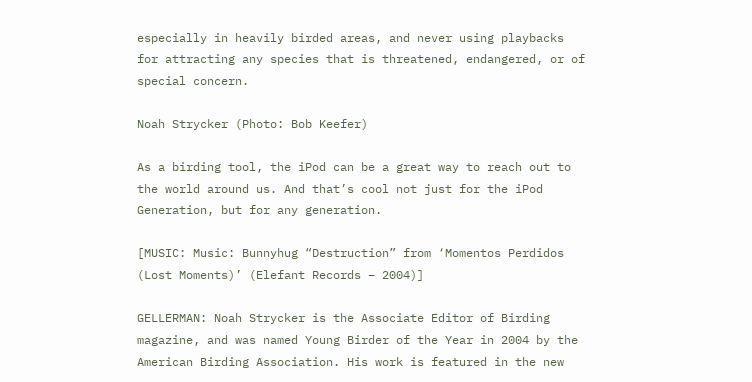especially in heavily birded areas, and never using playbacks for attracting any species that is threatened, endangered, or of special concern.

Noah Strycker (Photo: Bob Keefer)

As a birding tool, the iPod can be a great way to reach out to the world around us. And that’s cool not just for the iPod Generation, but for any generation.

[MUSIC: Music: Bunnyhug “Destruction” from ‘Momentos Perdidos (Lost Moments)’ (Elefant Records – 2004)]

GELLERMAN: Noah Strycker is the Associate Editor of Birding magazine, and was named Young Birder of the Year in 2004 by the American Birding Association. His work is featured in the new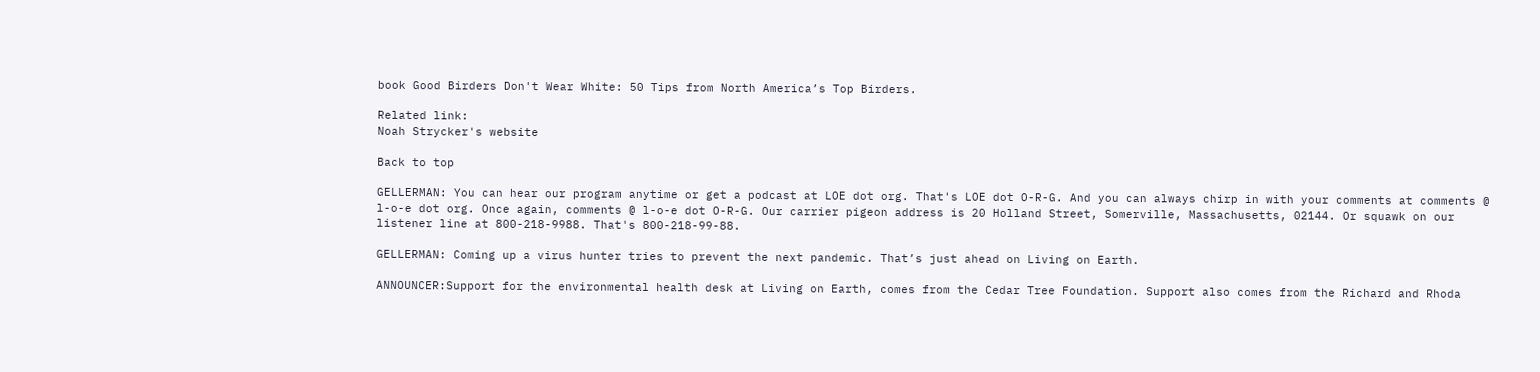book Good Birders Don't Wear White: 50 Tips from North America’s Top Birders.

Related link:
Noah Strycker's website

Back to top

GELLERMAN: You can hear our program anytime or get a podcast at LOE dot org. That's LOE dot O-R-G. And you can always chirp in with your comments at comments @ l-o-e dot org. Once again, comments @ l-o-e dot O-R-G. Our carrier pigeon address is 20 Holland Street, Somerville, Massachusetts, 02144. Or squawk on our listener line at 800-218-9988. That's 800-218-99-88.

GELLERMAN: Coming up a virus hunter tries to prevent the next pandemic. That’s just ahead on Living on Earth.

ANNOUNCER:Support for the environmental health desk at Living on Earth, comes from the Cedar Tree Foundation. Support also comes from the Richard and Rhoda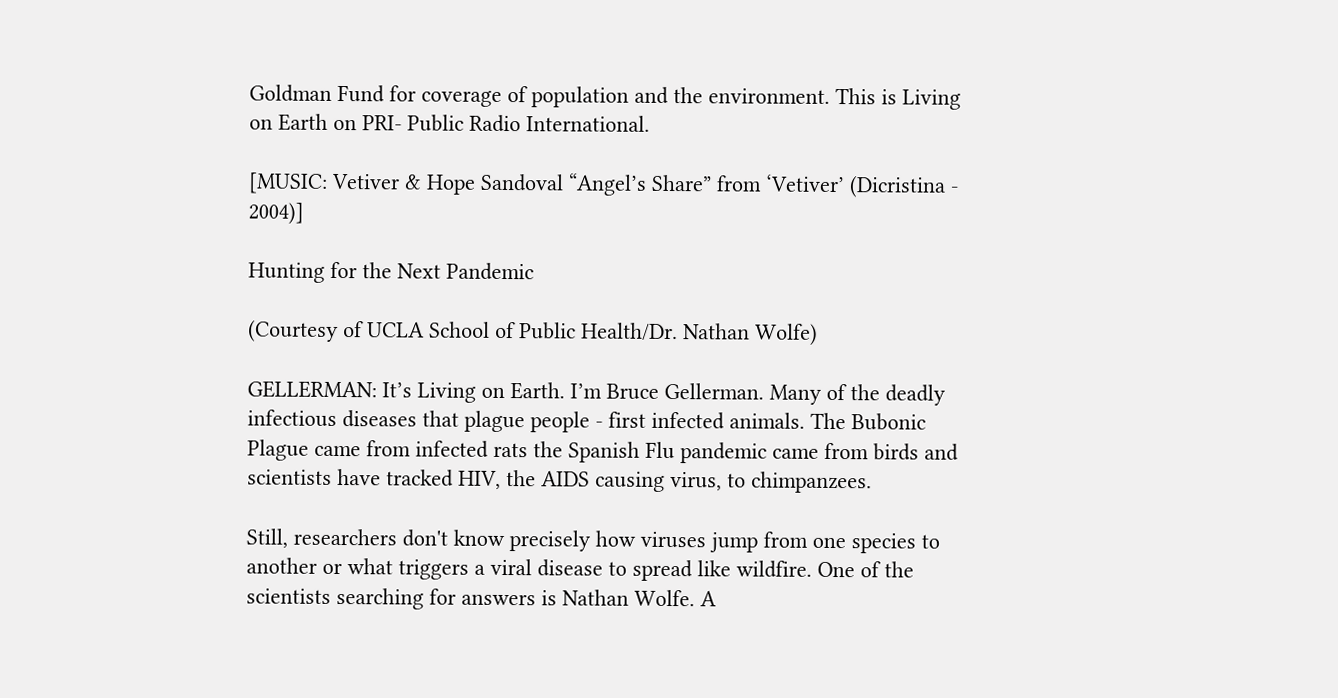Goldman Fund for coverage of population and the environment. This is Living on Earth on PRI- Public Radio International.

[MUSIC: Vetiver & Hope Sandoval “Angel’s Share” from ‘Vetiver’ (Dicristina - 2004)]

Hunting for the Next Pandemic

(Courtesy of UCLA School of Public Health/Dr. Nathan Wolfe)

GELLERMAN: It’s Living on Earth. I’m Bruce Gellerman. Many of the deadly infectious diseases that plague people - first infected animals. The Bubonic Plague came from infected rats the Spanish Flu pandemic came from birds and scientists have tracked HIV, the AIDS causing virus, to chimpanzees.

Still, researchers don't know precisely how viruses jump from one species to another or what triggers a viral disease to spread like wildfire. One of the scientists searching for answers is Nathan Wolfe. A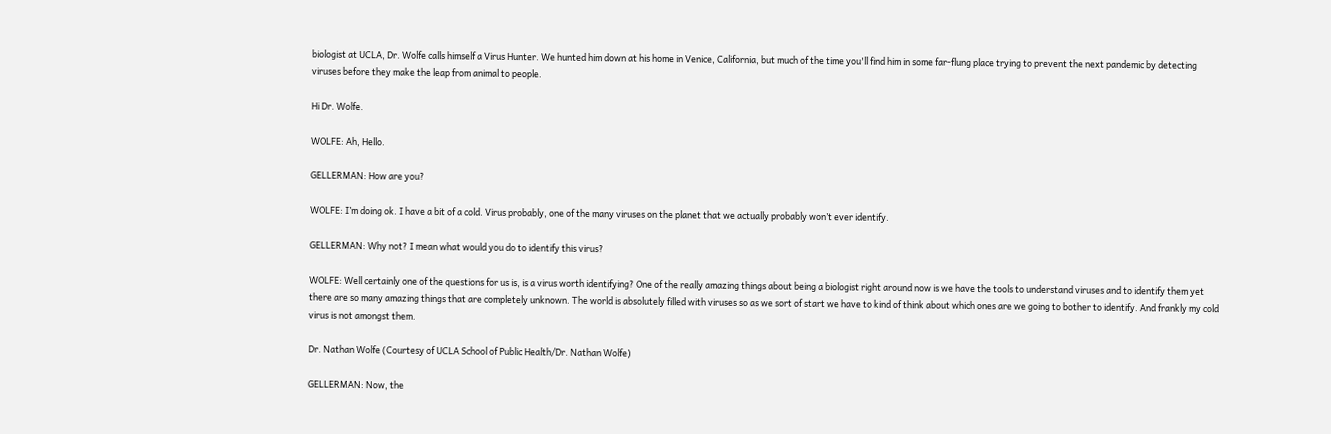biologist at UCLA, Dr. Wolfe calls himself a Virus Hunter. We hunted him down at his home in Venice, California, but much of the time you'll find him in some far-flung place trying to prevent the next pandemic by detecting viruses before they make the leap from animal to people.

Hi Dr. Wolfe.

WOLFE: Ah, Hello.

GELLERMAN: How are you?

WOLFE: I’m doing ok. I have a bit of a cold. Virus probably, one of the many viruses on the planet that we actually probably won’t ever identify.

GELLERMAN: Why not? I mean what would you do to identify this virus?

WOLFE: Well certainly one of the questions for us is, is a virus worth identifying? One of the really amazing things about being a biologist right around now is we have the tools to understand viruses and to identify them yet there are so many amazing things that are completely unknown. The world is absolutely filled with viruses so as we sort of start we have to kind of think about which ones are we going to bother to identify. And frankly my cold virus is not amongst them.

Dr. Nathan Wolfe (Courtesy of UCLA School of Public Health/Dr. Nathan Wolfe)

GELLERMAN: Now, the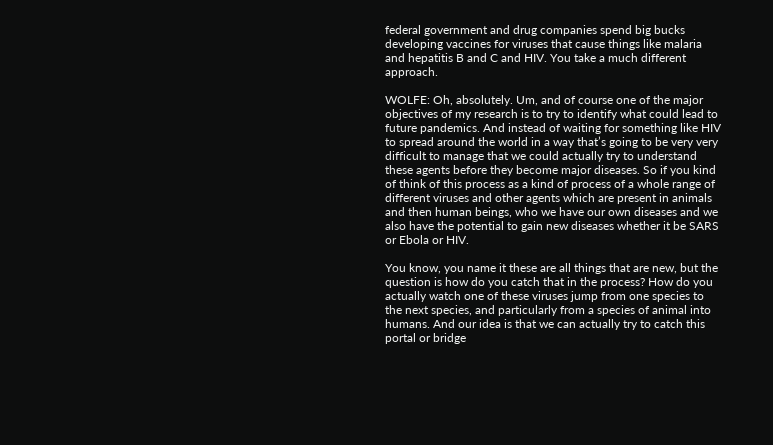federal government and drug companies spend big bucks developing vaccines for viruses that cause things like malaria and hepatitis B and C and HIV. You take a much different approach.

WOLFE: Oh, absolutely. Um, and of course one of the major objectives of my research is to try to identify what could lead to future pandemics. And instead of waiting for something like HIV to spread around the world in a way that’s going to be very very difficult to manage that we could actually try to understand these agents before they become major diseases. So if you kind of think of this process as a kind of process of a whole range of different viruses and other agents which are present in animals and then human beings, who we have our own diseases and we also have the potential to gain new diseases whether it be SARS or Ebola or HIV.

You know, you name it these are all things that are new, but the question is how do you catch that in the process? How do you actually watch one of these viruses jump from one species to the next species, and particularly from a species of animal into humans. And our idea is that we can actually try to catch this portal or bridge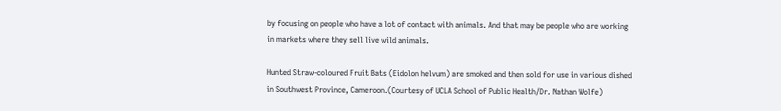by focusing on people who have a lot of contact with animals. And that may be people who are working in markets where they sell live wild animals.

Hunted Straw-coloured Fruit Bats (Eidolon helvum) are smoked and then sold for use in various dished in Southwest Province, Cameroon.(Courtesy of UCLA School of Public Health/Dr. Nathan Wolfe)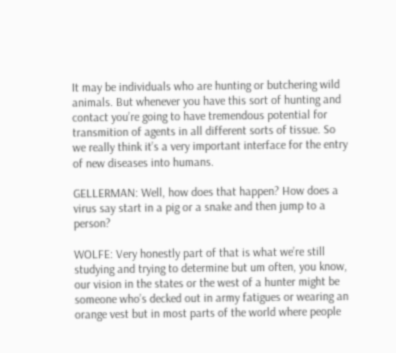It may be individuals who are hunting or butchering wild animals. But whenever you have this sort of hunting and contact you’re going to have tremendous potential for transmition of agents in all different sorts of tissue. So we really think it’s a very important interface for the entry of new diseases into humans.

GELLERMAN: Well, how does that happen? How does a virus say start in a pig or a snake and then jump to a person?

WOLFE: Very honestly part of that is what we’re still studying and trying to determine but um often, you know, our vision in the states or the west of a hunter might be someone who’s decked out in army fatigues or wearing an orange vest but in most parts of the world where people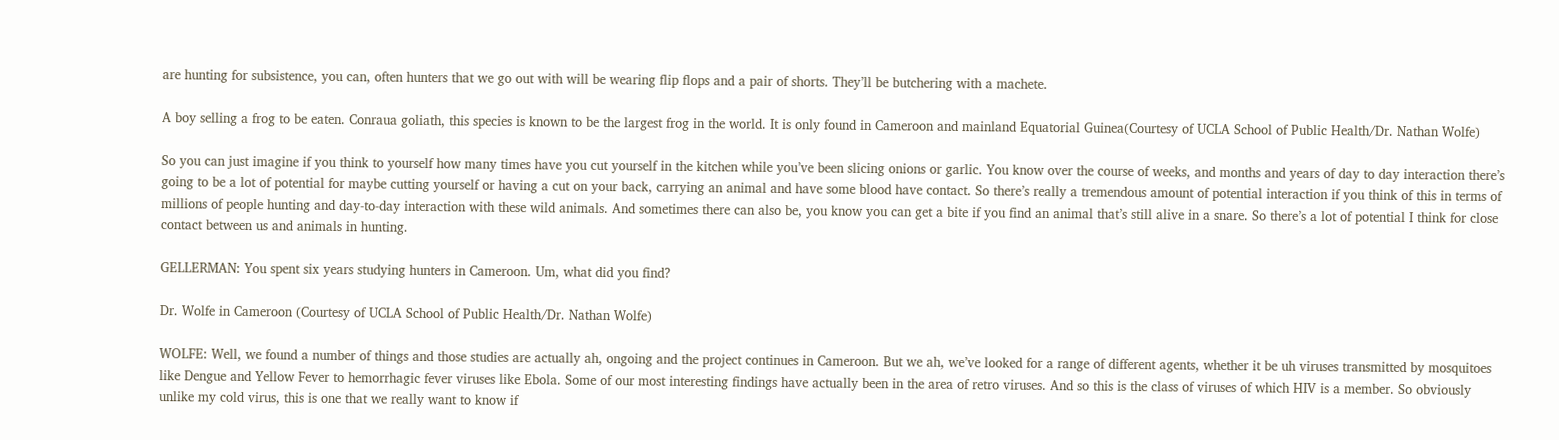are hunting for subsistence, you can, often hunters that we go out with will be wearing flip flops and a pair of shorts. They’ll be butchering with a machete.

A boy selling a frog to be eaten. Conraua goliath, this species is known to be the largest frog in the world. It is only found in Cameroon and mainland Equatorial Guinea(Courtesy of UCLA School of Public Health/Dr. Nathan Wolfe)

So you can just imagine if you think to yourself how many times have you cut yourself in the kitchen while you’ve been slicing onions or garlic. You know over the course of weeks, and months and years of day to day interaction there’s going to be a lot of potential for maybe cutting yourself or having a cut on your back, carrying an animal and have some blood have contact. So there’s really a tremendous amount of potential interaction if you think of this in terms of millions of people hunting and day-to-day interaction with these wild animals. And sometimes there can also be, you know you can get a bite if you find an animal that’s still alive in a snare. So there’s a lot of potential I think for close contact between us and animals in hunting.

GELLERMAN: You spent six years studying hunters in Cameroon. Um, what did you find?

Dr. Wolfe in Cameroon (Courtesy of UCLA School of Public Health/Dr. Nathan Wolfe)

WOLFE: Well, we found a number of things and those studies are actually ah, ongoing and the project continues in Cameroon. But we ah, we’ve looked for a range of different agents, whether it be uh viruses transmitted by mosquitoes like Dengue and Yellow Fever to hemorrhagic fever viruses like Ebola. Some of our most interesting findings have actually been in the area of retro viruses. And so this is the class of viruses of which HIV is a member. So obviously unlike my cold virus, this is one that we really want to know if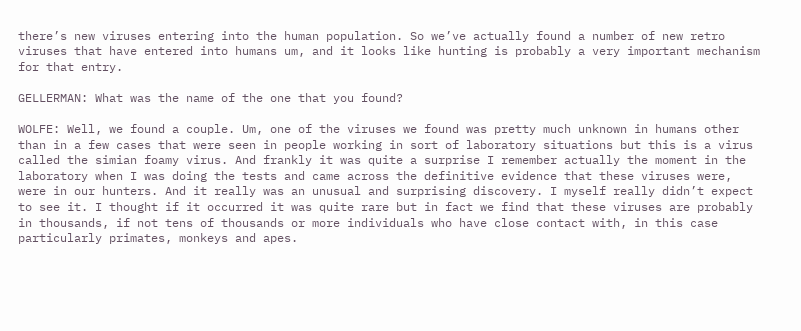there’s new viruses entering into the human population. So we’ve actually found a number of new retro viruses that have entered into humans um, and it looks like hunting is probably a very important mechanism for that entry.

GELLERMAN: What was the name of the one that you found?

WOLFE: Well, we found a couple. Um, one of the viruses we found was pretty much unknown in humans other than in a few cases that were seen in people working in sort of laboratory situations but this is a virus called the simian foamy virus. And frankly it was quite a surprise I remember actually the moment in the laboratory when I was doing the tests and came across the definitive evidence that these viruses were, were in our hunters. And it really was an unusual and surprising discovery. I myself really didn’t expect to see it. I thought if it occurred it was quite rare but in fact we find that these viruses are probably in thousands, if not tens of thousands or more individuals who have close contact with, in this case particularly primates, monkeys and apes.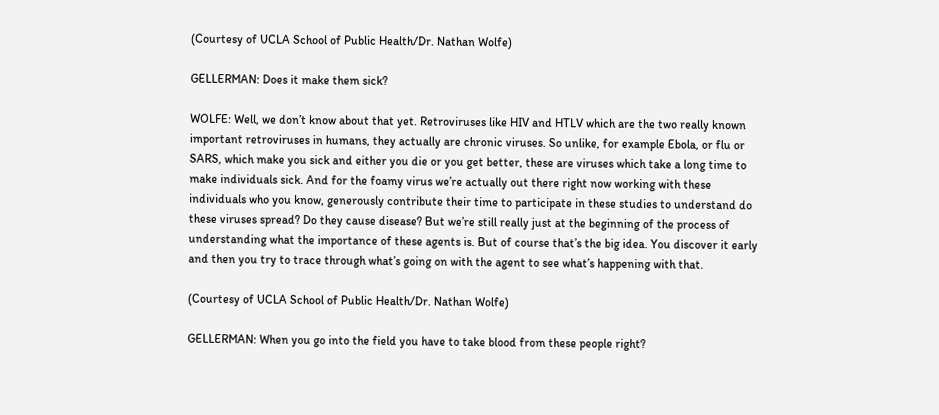(Courtesy of UCLA School of Public Health/Dr. Nathan Wolfe)

GELLERMAN: Does it make them sick?

WOLFE: Well, we don’t know about that yet. Retroviruses like HIV and HTLV which are the two really known important retroviruses in humans, they actually are chronic viruses. So unlike, for example Ebola, or flu or SARS, which make you sick and either you die or you get better, these are viruses which take a long time to make individuals sick. And for the foamy virus we’re actually out there right now working with these individuals who you know, generously contribute their time to participate in these studies to understand do these viruses spread? Do they cause disease? But we’re still really just at the beginning of the process of understanding what the importance of these agents is. But of course that’s the big idea. You discover it early and then you try to trace through what’s going on with the agent to see what’s happening with that.

(Courtesy of UCLA School of Public Health/Dr. Nathan Wolfe)

GELLERMAN: When you go into the field you have to take blood from these people right?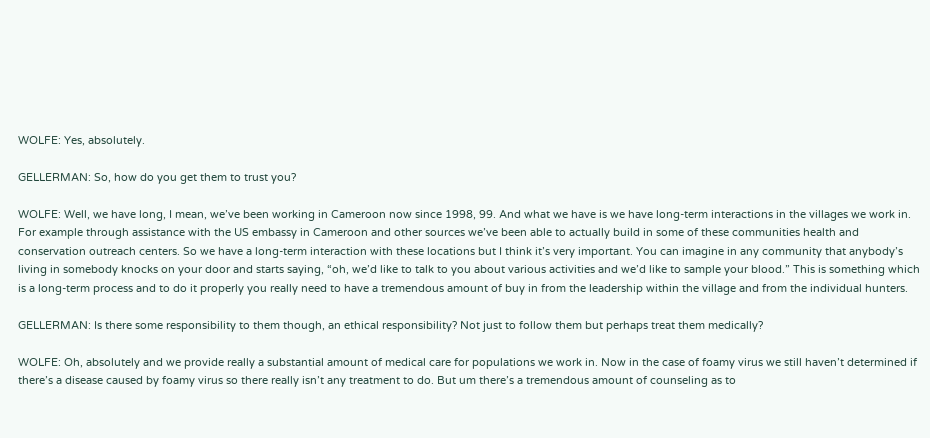WOLFE: Yes, absolutely.

GELLERMAN: So, how do you get them to trust you?

WOLFE: Well, we have long, I mean, we’ve been working in Cameroon now since 1998, 99. And what we have is we have long-term interactions in the villages we work in. For example through assistance with the US embassy in Cameroon and other sources we’ve been able to actually build in some of these communities health and conservation outreach centers. So we have a long-term interaction with these locations but I think it’s very important. You can imagine in any community that anybody’s living in somebody knocks on your door and starts saying, “oh, we’d like to talk to you about various activities and we’d like to sample your blood.” This is something which is a long-term process and to do it properly you really need to have a tremendous amount of buy in from the leadership within the village and from the individual hunters.

GELLERMAN: Is there some responsibility to them though, an ethical responsibility? Not just to follow them but perhaps treat them medically?

WOLFE: Oh, absolutely and we provide really a substantial amount of medical care for populations we work in. Now in the case of foamy virus we still haven’t determined if there’s a disease caused by foamy virus so there really isn’t any treatment to do. But um there’s a tremendous amount of counseling as to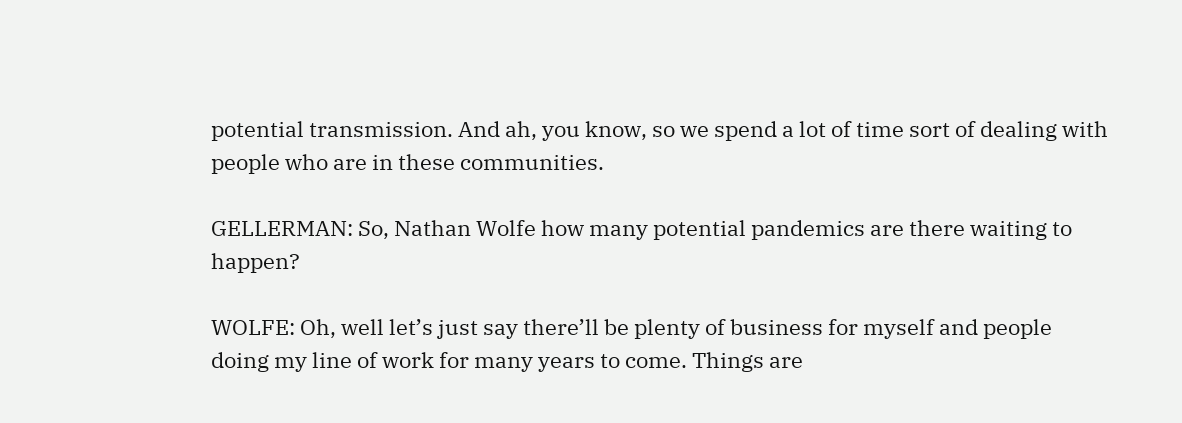potential transmission. And ah, you know, so we spend a lot of time sort of dealing with people who are in these communities.

GELLERMAN: So, Nathan Wolfe how many potential pandemics are there waiting to happen?

WOLFE: Oh, well let’s just say there’ll be plenty of business for myself and people doing my line of work for many years to come. Things are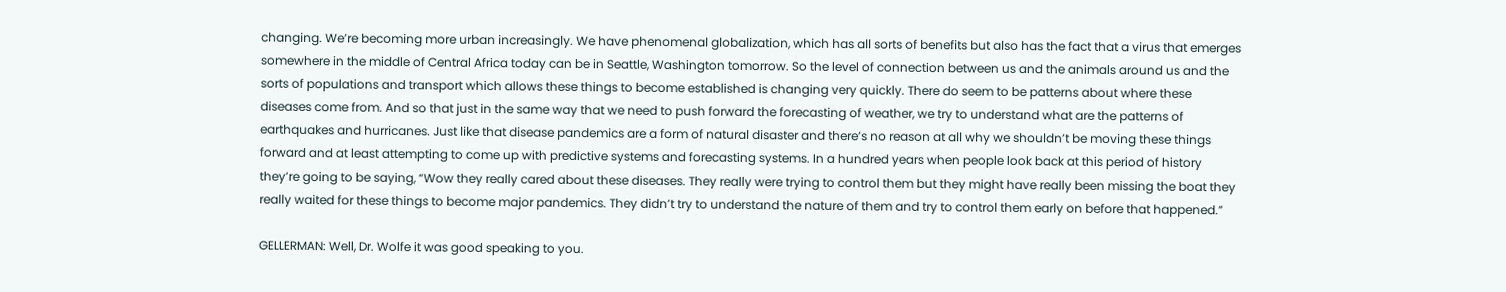changing. We’re becoming more urban increasingly. We have phenomenal globalization, which has all sorts of benefits but also has the fact that a virus that emerges somewhere in the middle of Central Africa today can be in Seattle, Washington tomorrow. So the level of connection between us and the animals around us and the sorts of populations and transport which allows these things to become established is changing very quickly. There do seem to be patterns about where these diseases come from. And so that just in the same way that we need to push forward the forecasting of weather, we try to understand what are the patterns of earthquakes and hurricanes. Just like that disease pandemics are a form of natural disaster and there’s no reason at all why we shouldn’t be moving these things forward and at least attempting to come up with predictive systems and forecasting systems. In a hundred years when people look back at this period of history they’re going to be saying, “Wow they really cared about these diseases. They really were trying to control them but they might have really been missing the boat they really waited for these things to become major pandemics. They didn’t try to understand the nature of them and try to control them early on before that happened.”

GELLERMAN: Well, Dr. Wolfe it was good speaking to you.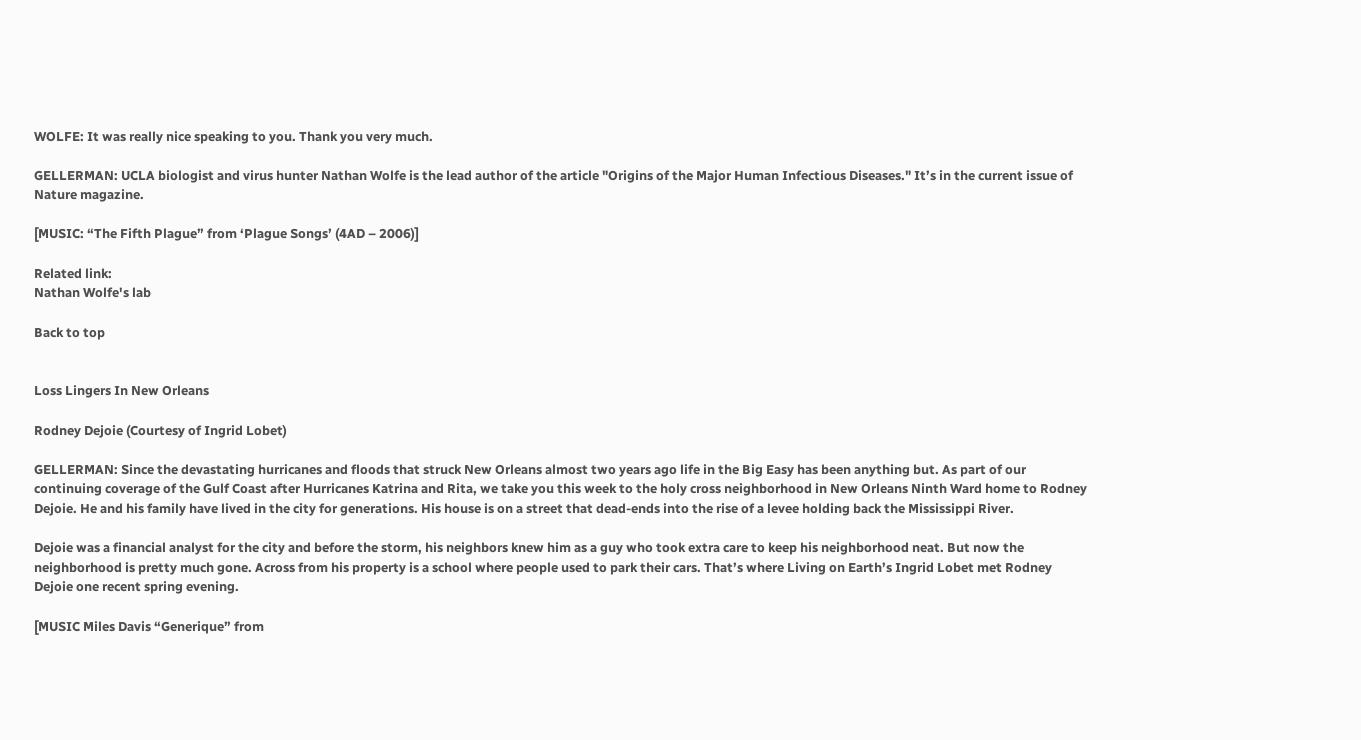WOLFE: It was really nice speaking to you. Thank you very much.

GELLERMAN: UCLA biologist and virus hunter Nathan Wolfe is the lead author of the article "Origins of the Major Human Infectious Diseases." It’s in the current issue of Nature magazine.

[MUSIC: “The Fifth Plague” from ‘Plague Songs’ (4AD – 2006)]

Related link:
Nathan Wolfe's lab

Back to top


Loss Lingers In New Orleans

Rodney Dejoie (Courtesy of Ingrid Lobet)

GELLERMAN: Since the devastating hurricanes and floods that struck New Orleans almost two years ago life in the Big Easy has been anything but. As part of our continuing coverage of the Gulf Coast after Hurricanes Katrina and Rita, we take you this week to the holy cross neighborhood in New Orleans Ninth Ward home to Rodney Dejoie. He and his family have lived in the city for generations. His house is on a street that dead-ends into the rise of a levee holding back the Mississippi River.

Dejoie was a financial analyst for the city and before the storm, his neighbors knew him as a guy who took extra care to keep his neighborhood neat. But now the neighborhood is pretty much gone. Across from his property is a school where people used to park their cars. That’s where Living on Earth’s Ingrid Lobet met Rodney Dejoie one recent spring evening.

[MUSIC Miles Davis “Generique” from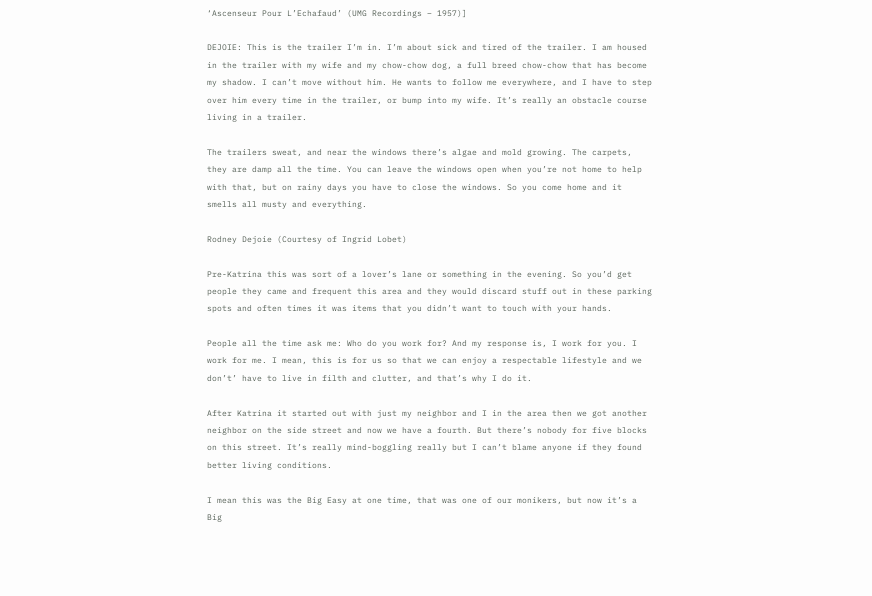‘Ascenseur Pour L’Echafaud’ (UMG Recordings – 1957)]

DEJOIE: This is the trailer I’m in. I’m about sick and tired of the trailer. I am housed in the trailer with my wife and my chow-chow dog, a full breed chow-chow that has become my shadow. I can’t move without him. He wants to follow me everywhere, and I have to step over him every time in the trailer, or bump into my wife. It’s really an obstacle course living in a trailer.

The trailers sweat, and near the windows there’s algae and mold growing. The carpets, they are damp all the time. You can leave the windows open when you’re not home to help with that, but on rainy days you have to close the windows. So you come home and it smells all musty and everything.

Rodney Dejoie (Courtesy of Ingrid Lobet)

Pre-Katrina this was sort of a lover’s lane or something in the evening. So you’d get people they came and frequent this area and they would discard stuff out in these parking spots and often times it was items that you didn’t want to touch with your hands.

People all the time ask me: Who do you work for? And my response is, I work for you. I work for me. I mean, this is for us so that we can enjoy a respectable lifestyle and we don’t’ have to live in filth and clutter, and that’s why I do it.

After Katrina it started out with just my neighbor and I in the area then we got another neighbor on the side street and now we have a fourth. But there’s nobody for five blocks on this street. It’s really mind-boggling really but I can’t blame anyone if they found better living conditions.

I mean this was the Big Easy at one time, that was one of our monikers, but now it’s a Big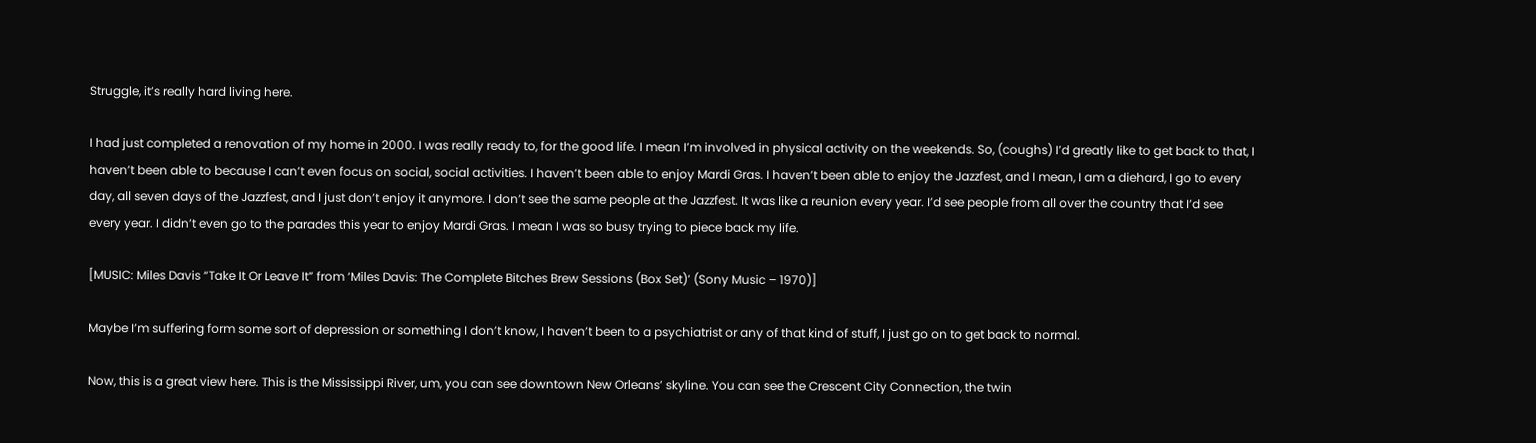Struggle, it’s really hard living here.

I had just completed a renovation of my home in 2000. I was really ready to, for the good life. I mean I’m involved in physical activity on the weekends. So, (coughs) I’d greatly like to get back to that, I haven’t been able to because I can’t even focus on social, social activities. I haven’t been able to enjoy Mardi Gras. I haven’t been able to enjoy the Jazzfest, and I mean, I am a diehard, I go to every day, all seven days of the Jazzfest, and I just don’t enjoy it anymore. I don’t see the same people at the Jazzfest. It was like a reunion every year. I’d see people from all over the country that I’d see every year. I didn’t even go to the parades this year to enjoy Mardi Gras. I mean I was so busy trying to piece back my life.

[MUSIC: Miles Davis “Take It Or Leave It” from ‘Miles Davis: The Complete Bitches Brew Sessions (Box Set)’ (Sony Music – 1970)]

Maybe I’m suffering form some sort of depression or something I don’t know, I haven’t been to a psychiatrist or any of that kind of stuff, I just go on to get back to normal.

Now, this is a great view here. This is the Mississippi River, um, you can see downtown New Orleans’ skyline. You can see the Crescent City Connection, the twin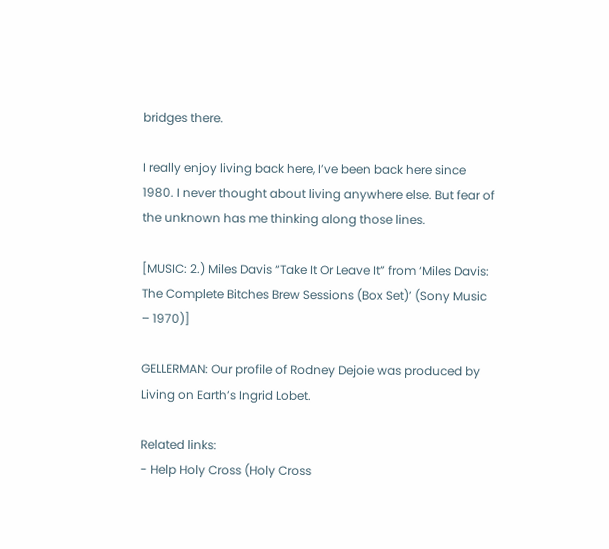bridges there.

I really enjoy living back here, I’ve been back here since 1980. I never thought about living anywhere else. But fear of the unknown has me thinking along those lines.

[MUSIC: 2.) Miles Davis “Take It Or Leave It” from ‘Miles Davis: The Complete Bitches Brew Sessions (Box Set)’ (Sony Music – 1970)]

GELLERMAN: Our profile of Rodney Dejoie was produced by Living on Earth’s Ingrid Lobet.

Related links:
- Help Holy Cross (Holy Cross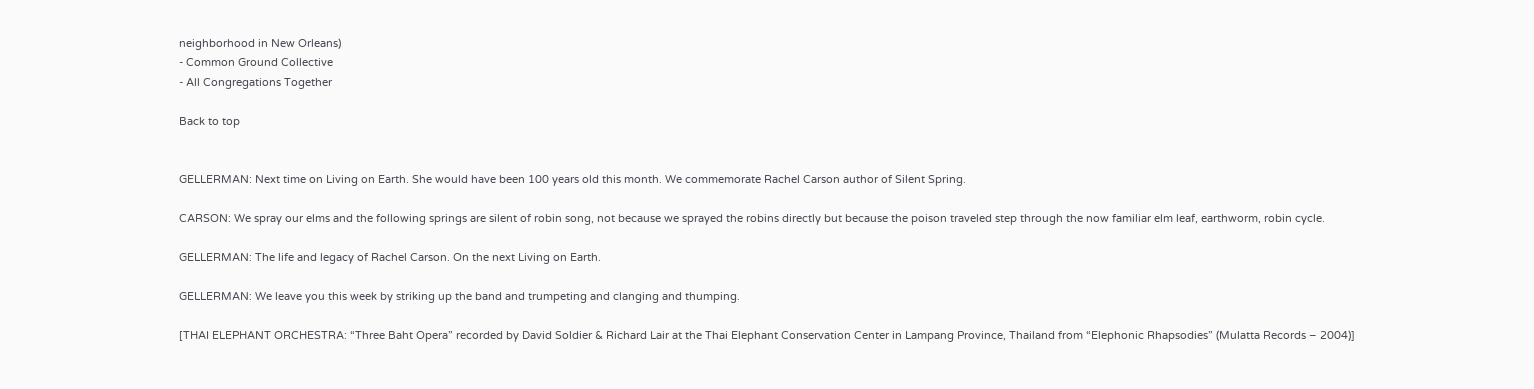neighborhood in New Orleans)
- Common Ground Collective
- All Congregations Together

Back to top


GELLERMAN: Next time on Living on Earth. She would have been 100 years old this month. We commemorate Rachel Carson author of Silent Spring.

CARSON: We spray our elms and the following springs are silent of robin song, not because we sprayed the robins directly but because the poison traveled step through the now familiar elm leaf, earthworm, robin cycle.

GELLERMAN: The life and legacy of Rachel Carson. On the next Living on Earth.

GELLERMAN: We leave you this week by striking up the band and trumpeting and clanging and thumping.

[THAI ELEPHANT ORCHESTRA: “Three Baht Opera” recorded by David Soldier & Richard Lair at the Thai Elephant Conservation Center in Lampang Province, Thailand from “Elephonic Rhapsodies” (Mulatta Records – 2004)]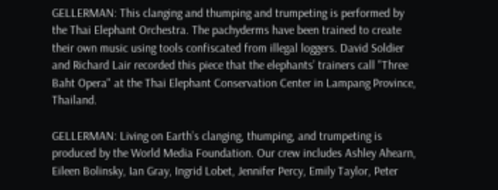GELLERMAN: This clanging and thumping and trumpeting is performed by the Thai Elephant Orchestra. The pachyderms have been trained to create their own music using tools confiscated from illegal loggers. David Soldier and Richard Lair recorded this piece that the elephants’ trainers call "Three Baht Opera" at the Thai Elephant Conservation Center in Lampang Province, Thailand.

GELLERMAN: Living on Earth’s clanging, thumping, and trumpeting is produced by the World Media Foundation. Our crew includes Ashley Ahearn, Eileen Bolinsky, Ian Gray, Ingrid Lobet, Jennifer Percy, Emily Taylor, Peter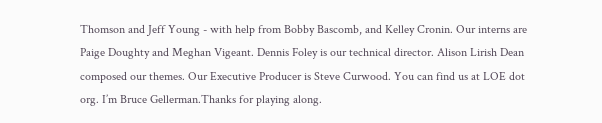Thomson and Jeff Young - with help from Bobby Bascomb, and Kelley Cronin. Our interns are Paige Doughty and Meghan Vigeant. Dennis Foley is our technical director. Alison Lirish Dean composed our themes. Our Executive Producer is Steve Curwood. You can find us at LOE dot org. I’m Bruce Gellerman.Thanks for playing along.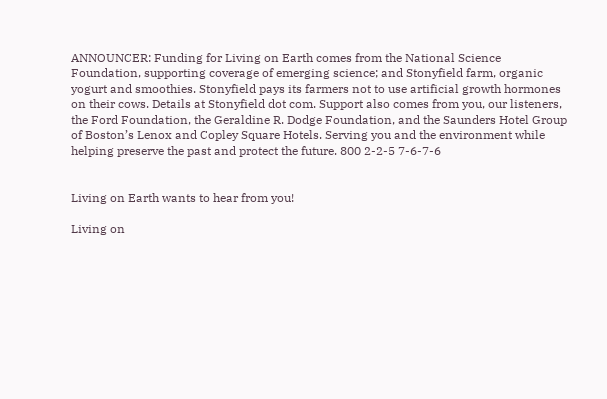ANNOUNCER: Funding for Living on Earth comes from the National Science Foundation, supporting coverage of emerging science; and Stonyfield farm, organic yogurt and smoothies. Stonyfield pays its farmers not to use artificial growth hormones on their cows. Details at Stonyfield dot com. Support also comes from you, our listeners, the Ford Foundation, the Geraldine R. Dodge Foundation, and the Saunders Hotel Group of Boston’s Lenox and Copley Square Hotels. Serving you and the environment while helping preserve the past and protect the future. 800 2-2-5 7-6-7-6


Living on Earth wants to hear from you!

Living on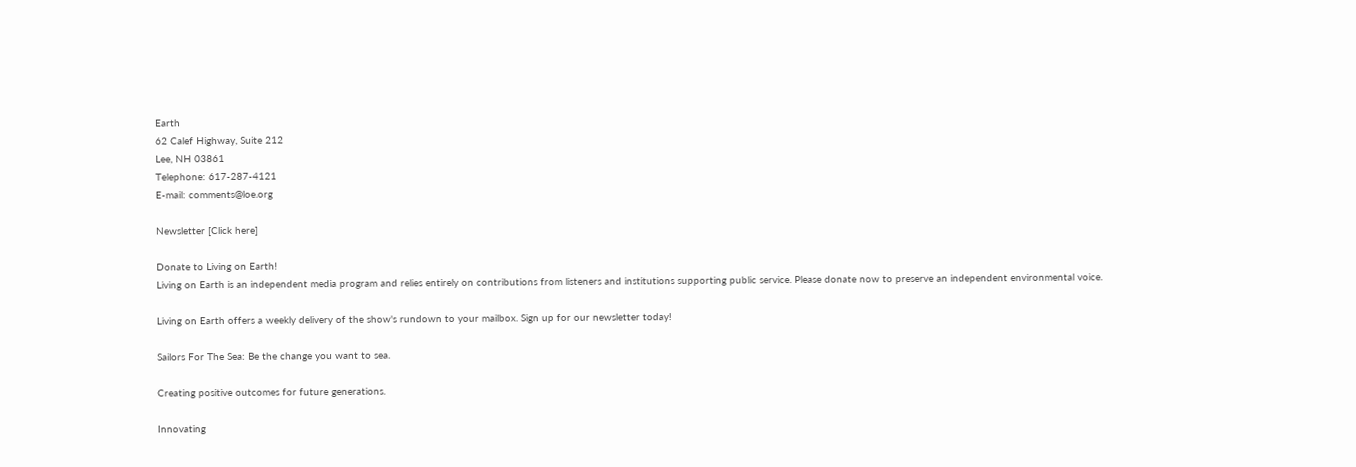Earth
62 Calef Highway, Suite 212
Lee, NH 03861
Telephone: 617-287-4121
E-mail: comments@loe.org

Newsletter [Click here]

Donate to Living on Earth!
Living on Earth is an independent media program and relies entirely on contributions from listeners and institutions supporting public service. Please donate now to preserve an independent environmental voice.

Living on Earth offers a weekly delivery of the show's rundown to your mailbox. Sign up for our newsletter today!

Sailors For The Sea: Be the change you want to sea.

Creating positive outcomes for future generations.

Innovating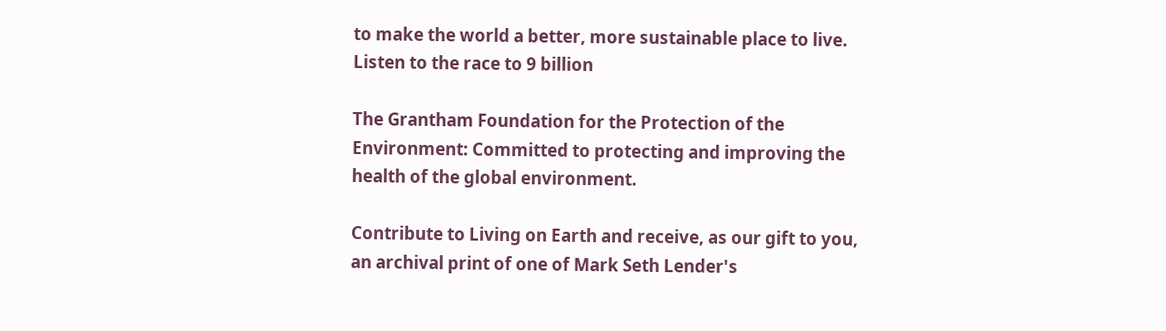to make the world a better, more sustainable place to live. Listen to the race to 9 billion

The Grantham Foundation for the Protection of the Environment: Committed to protecting and improving the health of the global environment.

Contribute to Living on Earth and receive, as our gift to you, an archival print of one of Mark Seth Lender's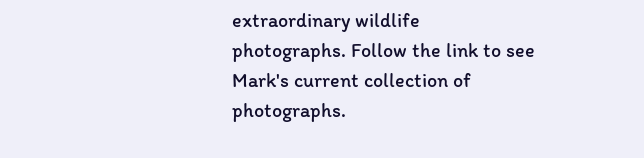extraordinary wildlife photographs. Follow the link to see Mark's current collection of photographs.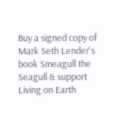Buy a signed copy of Mark Seth Lender's book Smeagull the Seagull & support Living on Earth